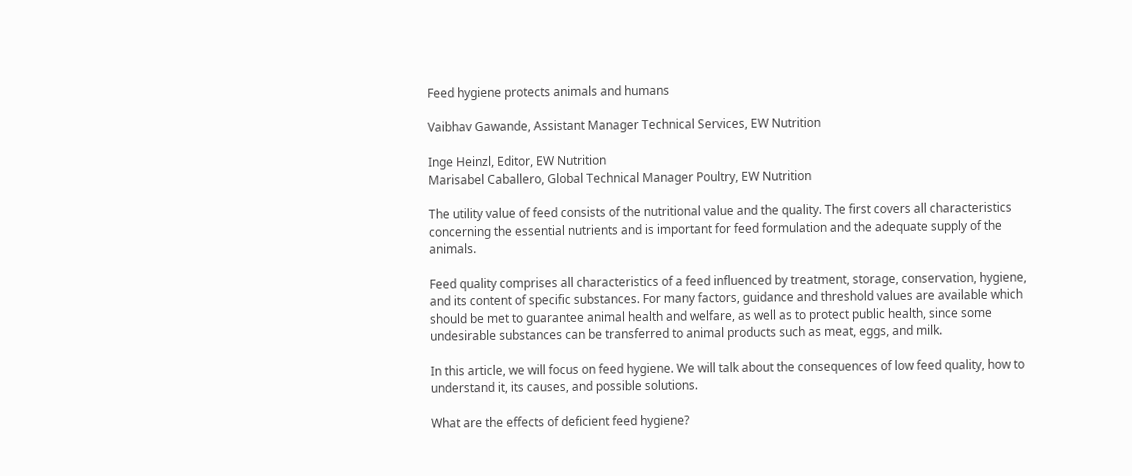Feed hygiene protects animals and humans

Vaibhav Gawande, Assistant Manager Technical Services, EW Nutrition

Inge Heinzl, Editor, EW Nutrition
Marisabel Caballero, Global Technical Manager Poultry, EW Nutrition

The utility value of feed consists of the nutritional value and the quality. The first covers all characteristics concerning the essential nutrients and is important for feed formulation and the adequate supply of the animals.

Feed quality comprises all characteristics of a feed influenced by treatment, storage, conservation, hygiene, and its content of specific substances. For many factors, guidance and threshold values are available which should be met to guarantee animal health and welfare, as well as to protect public health, since some undesirable substances can be transferred to animal products such as meat, eggs, and milk.

In this article, we will focus on feed hygiene. We will talk about the consequences of low feed quality, how to understand it, its causes, and possible solutions.

What are the effects of deficient feed hygiene?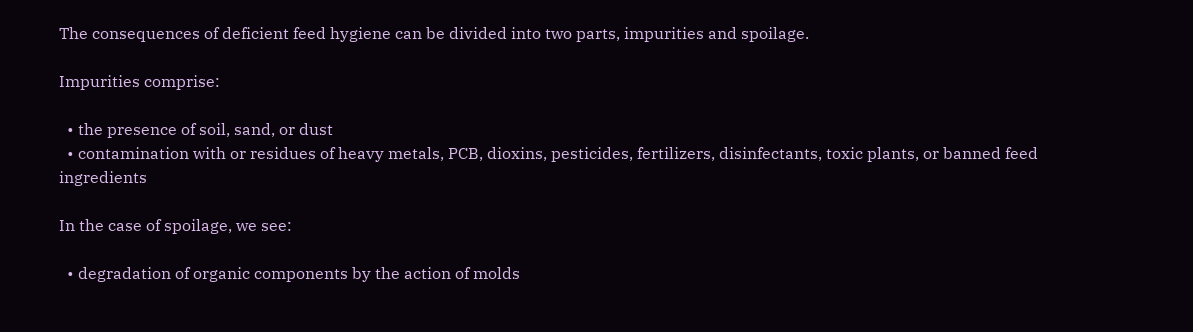The consequences of deficient feed hygiene can be divided into two parts, impurities and spoilage.

Impurities comprise:

  • the presence of soil, sand, or dust
  • contamination with or residues of heavy metals, PCB, dioxins, pesticides, fertilizers, disinfectants, toxic plants, or banned feed ingredients

In the case of spoilage, we see:

  • degradation of organic components by the action of molds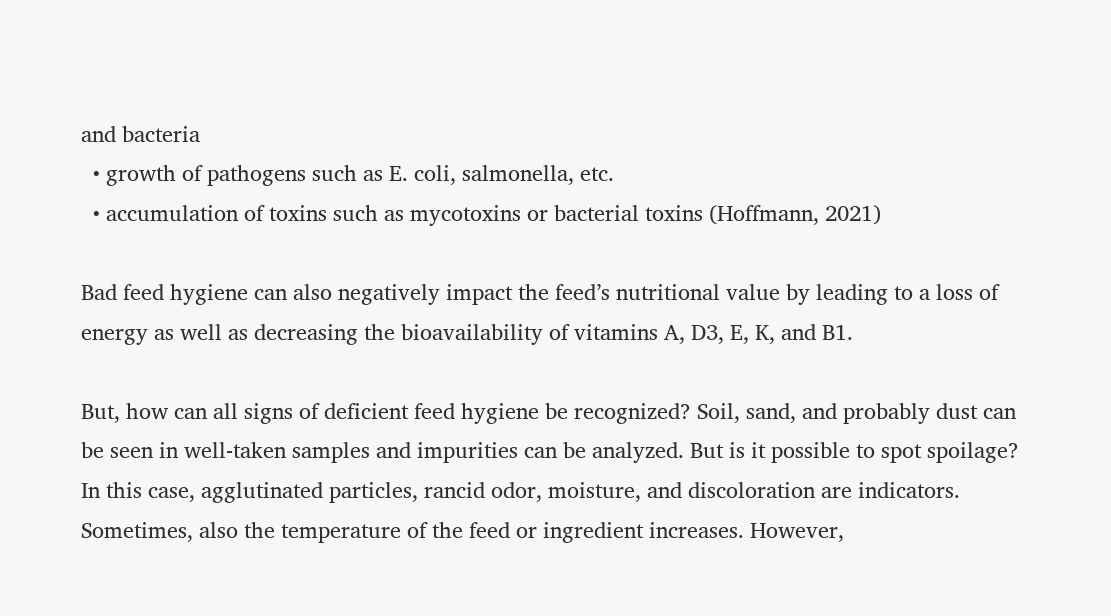and bacteria
  • growth of pathogens such as E. coli, salmonella, etc.
  • accumulation of toxins such as mycotoxins or bacterial toxins (Hoffmann, 2021)

Bad feed hygiene can also negatively impact the feed’s nutritional value by leading to a loss of energy as well as decreasing the bioavailability of vitamins A, D3, E, K, and B1.

But, how can all signs of deficient feed hygiene be recognized? Soil, sand, and probably dust can be seen in well-taken samples and impurities can be analyzed. But is it possible to spot spoilage? In this case, agglutinated particles, rancid odor, moisture, and discoloration are indicators. Sometimes, also the temperature of the feed or ingredient increases. However,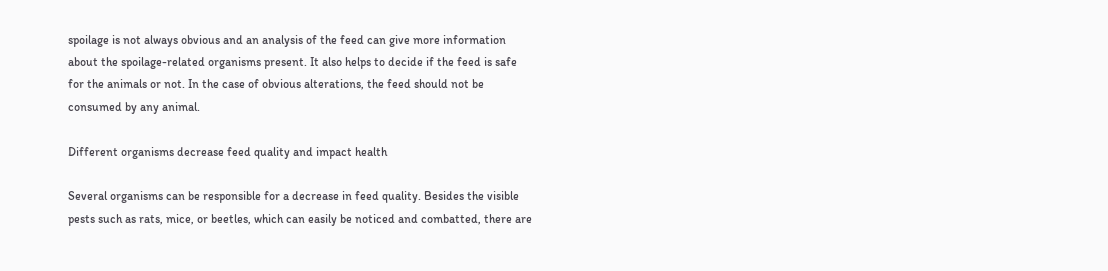spoilage is not always obvious and an analysis of the feed can give more information about the spoilage-related organisms present. It also helps to decide if the feed is safe for the animals or not. In the case of obvious alterations, the feed should not be consumed by any animal.

Different organisms decrease feed quality and impact health

Several organisms can be responsible for a decrease in feed quality. Besides the visible pests such as rats, mice, or beetles, which can easily be noticed and combatted, there are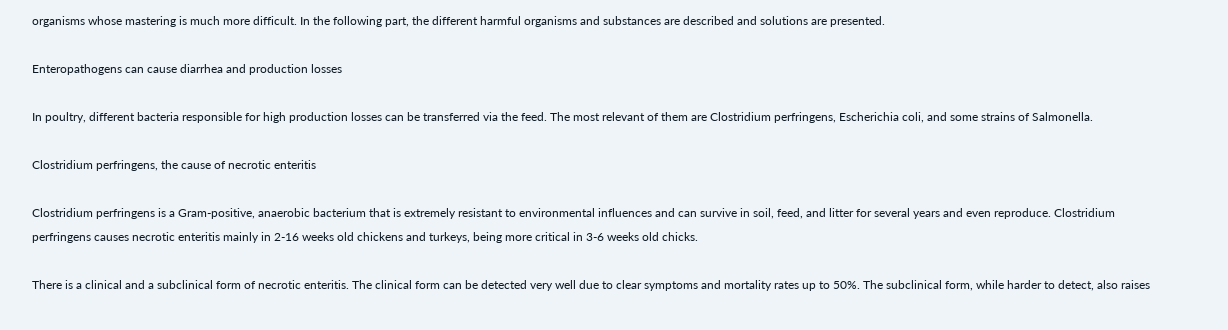organisms whose mastering is much more difficult. In the following part, the different harmful organisms and substances are described and solutions are presented.

Enteropathogens can cause diarrhea and production losses

In poultry, different bacteria responsible for high production losses can be transferred via the feed. The most relevant of them are Clostridium perfringens, Escherichia coli, and some strains of Salmonella.

Clostridium perfringens, the cause of necrotic enteritis

Clostridium perfringens is a Gram-positive, anaerobic bacterium that is extremely resistant to environmental influences and can survive in soil, feed, and litter for several years and even reproduce. Clostridium perfringens causes necrotic enteritis mainly in 2-16 weeks old chickens and turkeys, being more critical in 3-6 weeks old chicks.

There is a clinical and a subclinical form of necrotic enteritis. The clinical form can be detected very well due to clear symptoms and mortality rates up to 50%. The subclinical form, while harder to detect, also raises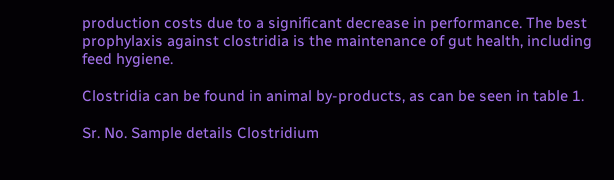production costs due to a significant decrease in performance. The best prophylaxis against clostridia is the maintenance of gut health, including feed hygiene.

Clostridia can be found in animal by-products, as can be seen in table 1.

Sr. No. Sample details Clostridium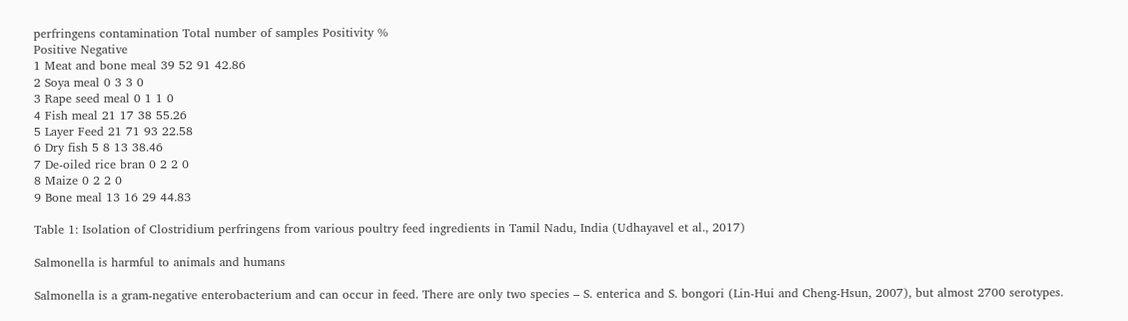perfringens contamination Total number of samples Positivity %
Positive Negative
1 Meat and bone meal 39 52 91 42.86
2 Soya meal 0 3 3 0
3 Rape seed meal 0 1 1 0
4 Fish meal 21 17 38 55.26
5 Layer Feed 21 71 93 22.58
6 Dry fish 5 8 13 38.46
7 De-oiled rice bran 0 2 2 0
8 Maize 0 2 2 0
9 Bone meal 13 16 29 44.83

Table 1: Isolation of Clostridium perfringens from various poultry feed ingredients in Tamil Nadu, India (Udhayavel et al., 2017)

Salmonella is harmful to animals and humans

Salmonella is a gram-negative enterobacterium and can occur in feed. There are only two species – S. enterica and S. bongori (Lin-Hui and Cheng-Hsun, 2007), but almost 2700 serotypes.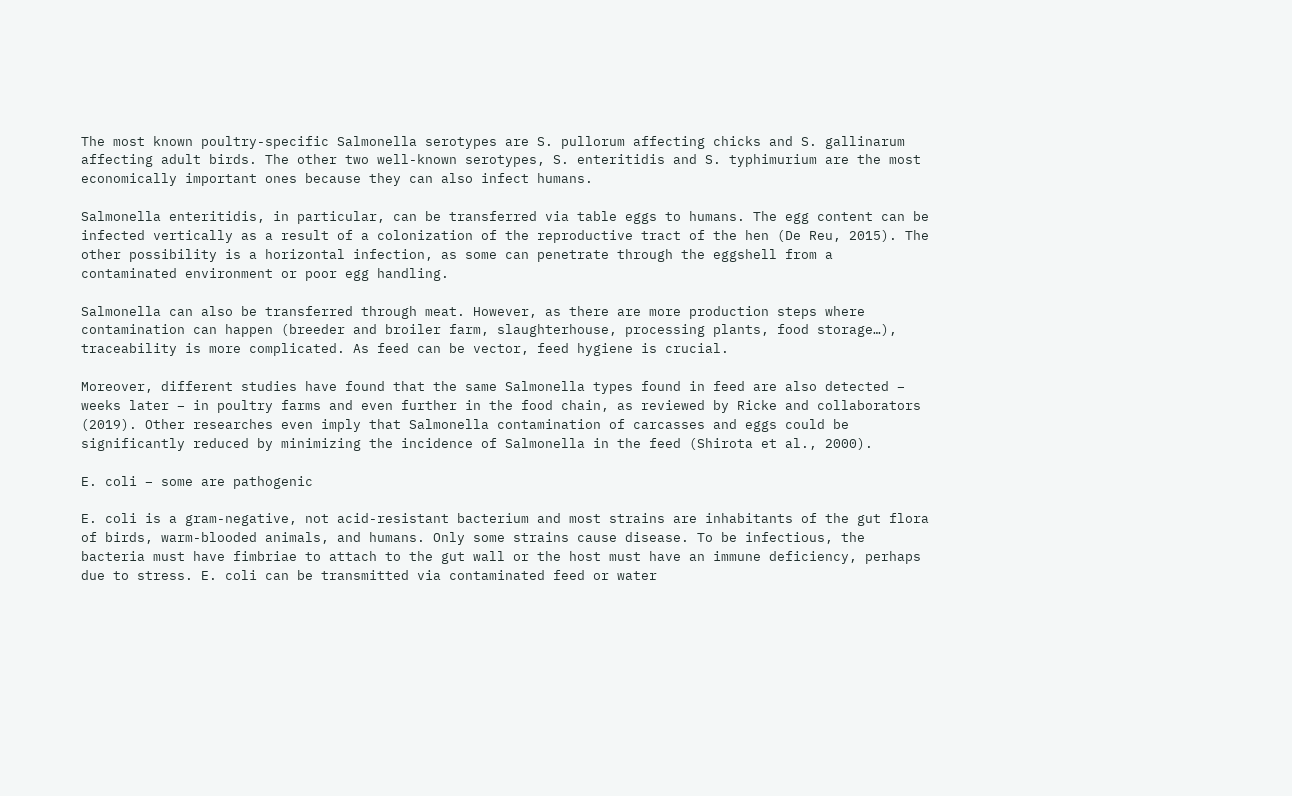The most known poultry-specific Salmonella serotypes are S. pullorum affecting chicks and S. gallinarum affecting adult birds. The other two well-known serotypes, S. enteritidis and S. typhimurium are the most economically important ones because they can also infect humans.

Salmonella enteritidis, in particular, can be transferred via table eggs to humans. The egg content can be infected vertically as a result of a colonization of the reproductive tract of the hen (De Reu, 2015). The other possibility is a horizontal infection, as some can penetrate through the eggshell from a contaminated environment or poor egg handling.

Salmonella can also be transferred through meat. However, as there are more production steps where contamination can happen (breeder and broiler farm, slaughterhouse, processing plants, food storage…), traceability is more complicated. As feed can be vector, feed hygiene is crucial.

Moreover, different studies have found that the same Salmonella types found in feed are also detected – weeks later – in poultry farms and even further in the food chain, as reviewed by Ricke and collaborators (2019). Other researches even imply that Salmonella contamination of carcasses and eggs could be significantly reduced by minimizing the incidence of Salmonella in the feed (Shirota et al., 2000).

E. coli – some are pathogenic

E. coli is a gram-negative, not acid-resistant bacterium and most strains are inhabitants of the gut flora of birds, warm-blooded animals, and humans. Only some strains cause disease. To be infectious, the bacteria must have fimbriae to attach to the gut wall or the host must have an immune deficiency, perhaps due to stress. E. coli can be transmitted via contaminated feed or water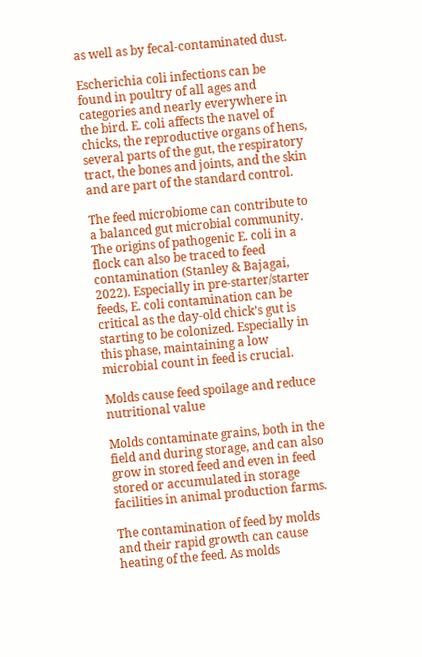as well as by fecal-contaminated dust.

Escherichia coli infections can be found in poultry of all ages and categories and nearly everywhere in the bird. E. coli affects the navel of chicks, the reproductive organs of hens, several parts of the gut, the respiratory tract, the bones and joints, and the skin and are part of the standard control.

The feed microbiome can contribute to a balanced gut microbial community. The origins of pathogenic E. coli in a flock can also be traced to feed contamination (Stanley & Bajagai, 2022). Especially in pre-starter/starter feeds, E. coli contamination can be critical as the day-old chick’s gut is starting to be colonized. Especially in this phase, maintaining a low microbial count in feed is crucial.

Molds cause feed spoilage and reduce nutritional value

Molds contaminate grains, both in the field and during storage, and can also grow in stored feed and even in feed stored or accumulated in storage facilities in animal production farms.

The contamination of feed by molds and their rapid growth can cause heating of the feed. As molds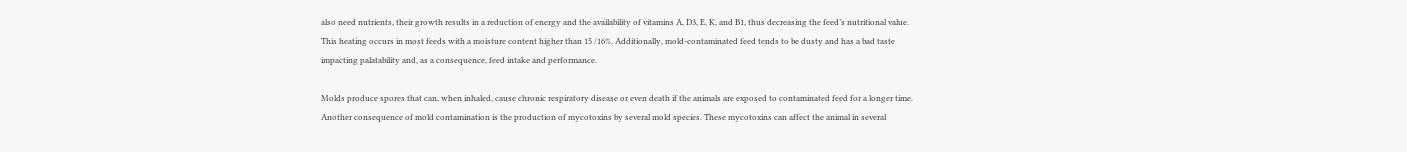also need nutrients, their growth results in a reduction of energy and the availability of vitamins A, D3, E, K, and B1, thus decreasing the feed’s nutritional value. This heating occurs in most feeds with a moisture content higher than 15 /16%. Additionally, mold-contaminated feed tends to be dusty and has a bad taste impacting palatability and, as a consequence, feed intake and performance.

Molds produce spores that can, when inhaled, cause chronic respiratory disease or even death if the animals are exposed to contaminated feed for a longer time. Another consequence of mold contamination is the production of mycotoxins by several mold species. These mycotoxins can affect the animal in several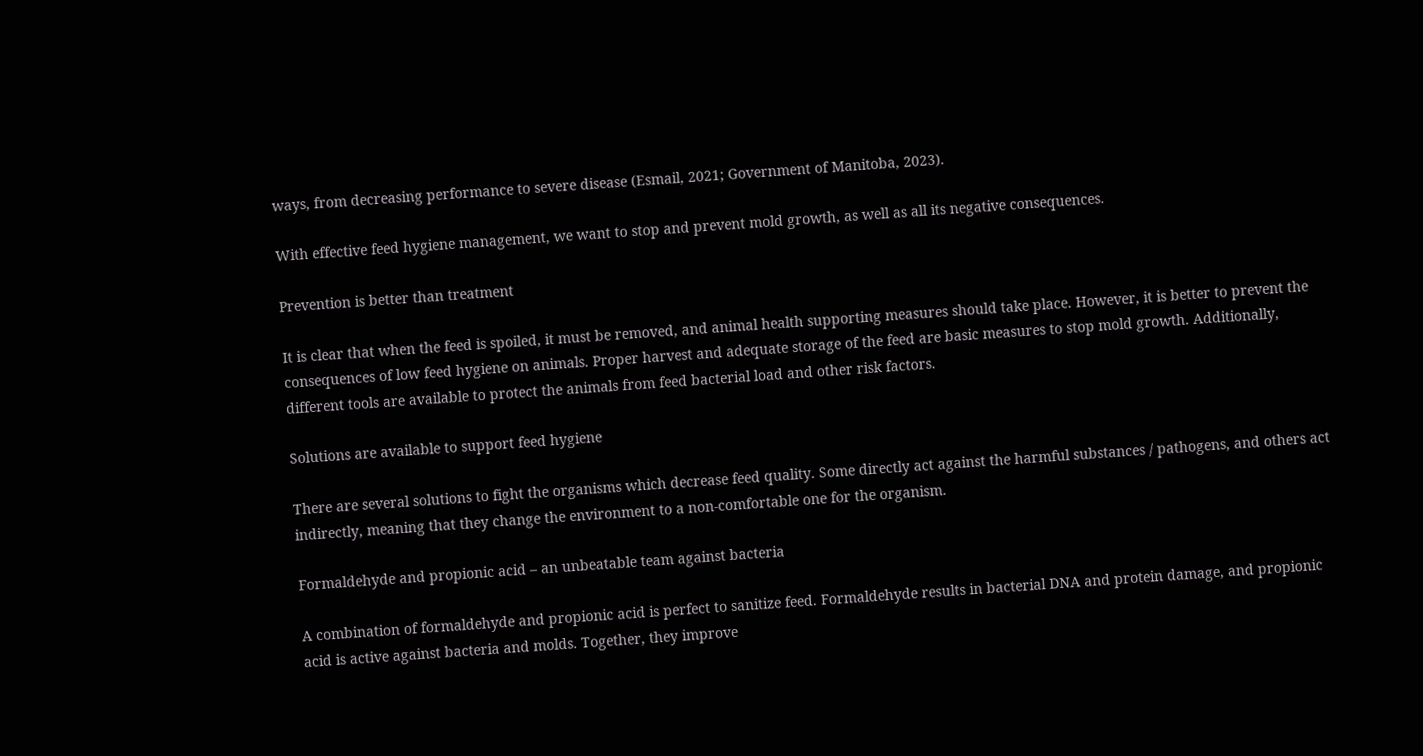ways, from decreasing performance to severe disease (Esmail, 2021; Government of Manitoba, 2023).

With effective feed hygiene management, we want to stop and prevent mold growth, as well as all its negative consequences.

Prevention is better than treatment

It is clear that when the feed is spoiled, it must be removed, and animal health supporting measures should take place. However, it is better to prevent the consequences of low feed hygiene on animals. Proper harvest and adequate storage of the feed are basic measures to stop mold growth. Additionally, different tools are available to protect the animals from feed bacterial load and other risk factors.

Solutions are available to support feed hygiene

There are several solutions to fight the organisms which decrease feed quality. Some directly act against the harmful substances / pathogens, and others act indirectly, meaning that they change the environment to a non-comfortable one for the organism.

Formaldehyde and propionic acid – an unbeatable team against bacteria

A combination of formaldehyde and propionic acid is perfect to sanitize feed. Formaldehyde results in bacterial DNA and protein damage, and propionic acid is active against bacteria and molds. Together, they improve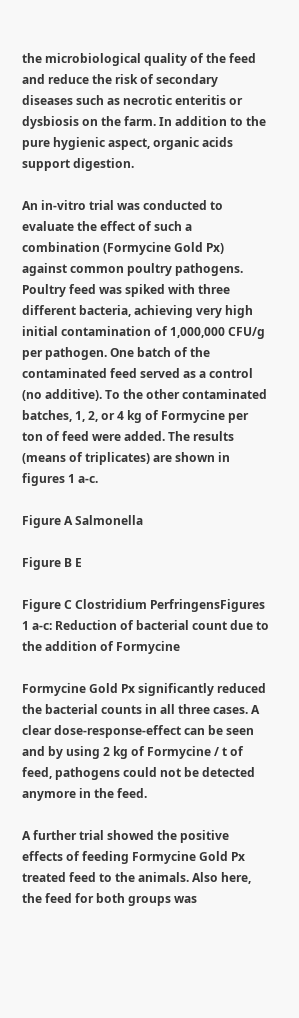the microbiological quality of the feed and reduce the risk of secondary diseases such as necrotic enteritis or dysbiosis on the farm. In addition to the pure hygienic aspect, organic acids support digestion.

An in-vitro trial was conducted to evaluate the effect of such a combination (Formycine Gold Px) against common poultry pathogens. Poultry feed was spiked with three different bacteria, achieving very high initial contamination of 1,000,000 CFU/g per pathogen. One batch of the contaminated feed served as a control (no additive). To the other contaminated batches, 1, 2, or 4 kg of Formycine per ton of feed were added. The results (means of triplicates) are shown in figures 1 a-c.

Figure A Salmonella

Figure B E

Figure C Clostridium PerfringensFigures 1 a-c: Reduction of bacterial count due to the addition of Formycine

Formycine Gold Px significantly reduced the bacterial counts in all three cases. A clear dose-response-effect can be seen and by using 2 kg of Formycine / t of feed, pathogens could not be detected anymore in the feed.

A further trial showed the positive effects of feeding Formycine Gold Px treated feed to the animals. Also here, the feed for both groups was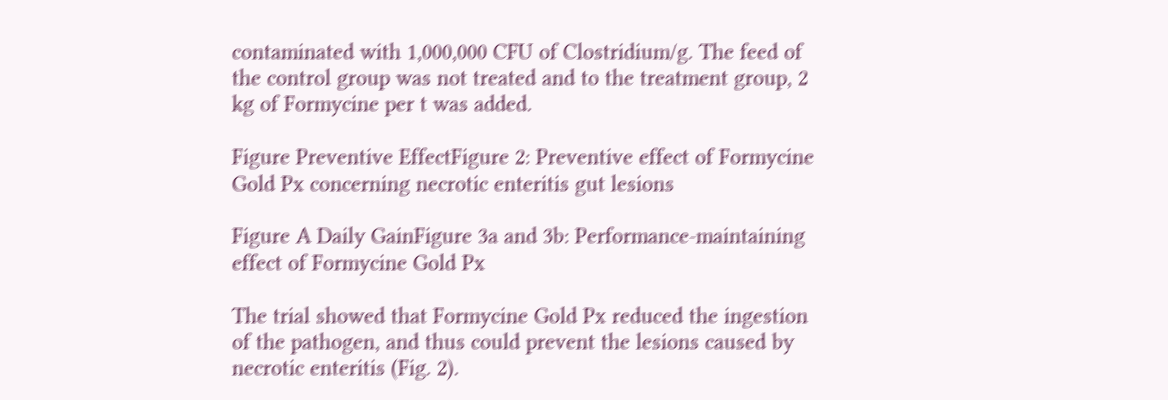contaminated with 1,000,000 CFU of Clostridium/g. The feed of the control group was not treated and to the treatment group, 2 kg of Formycine per t was added.

Figure Preventive EffectFigure 2: Preventive effect of Formycine Gold Px concerning necrotic enteritis gut lesions

Figure A Daily GainFigure 3a and 3b: Performance-maintaining effect of Formycine Gold Px

The trial showed that Formycine Gold Px reduced the ingestion of the pathogen, and thus could prevent the lesions caused by necrotic enteritis (Fig. 2).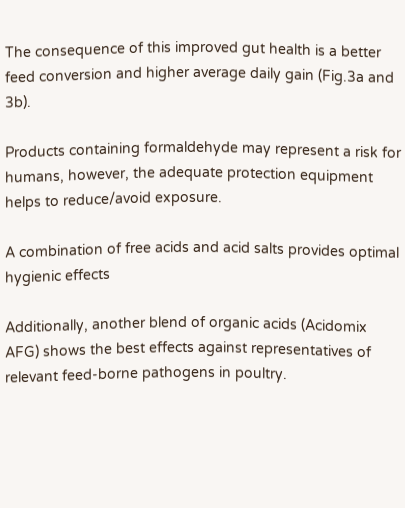The consequence of this improved gut health is a better feed conversion and higher average daily gain (Fig.3a and 3b).

Products containing formaldehyde may represent a risk for humans, however, the adequate protection equipment helps to reduce/avoid exposure.

A combination of free acids and acid salts provides optimal hygienic effects

Additionally, another blend of organic acids (Acidomix AFG) shows the best effects against representatives of relevant feed-borne pathogens in poultry.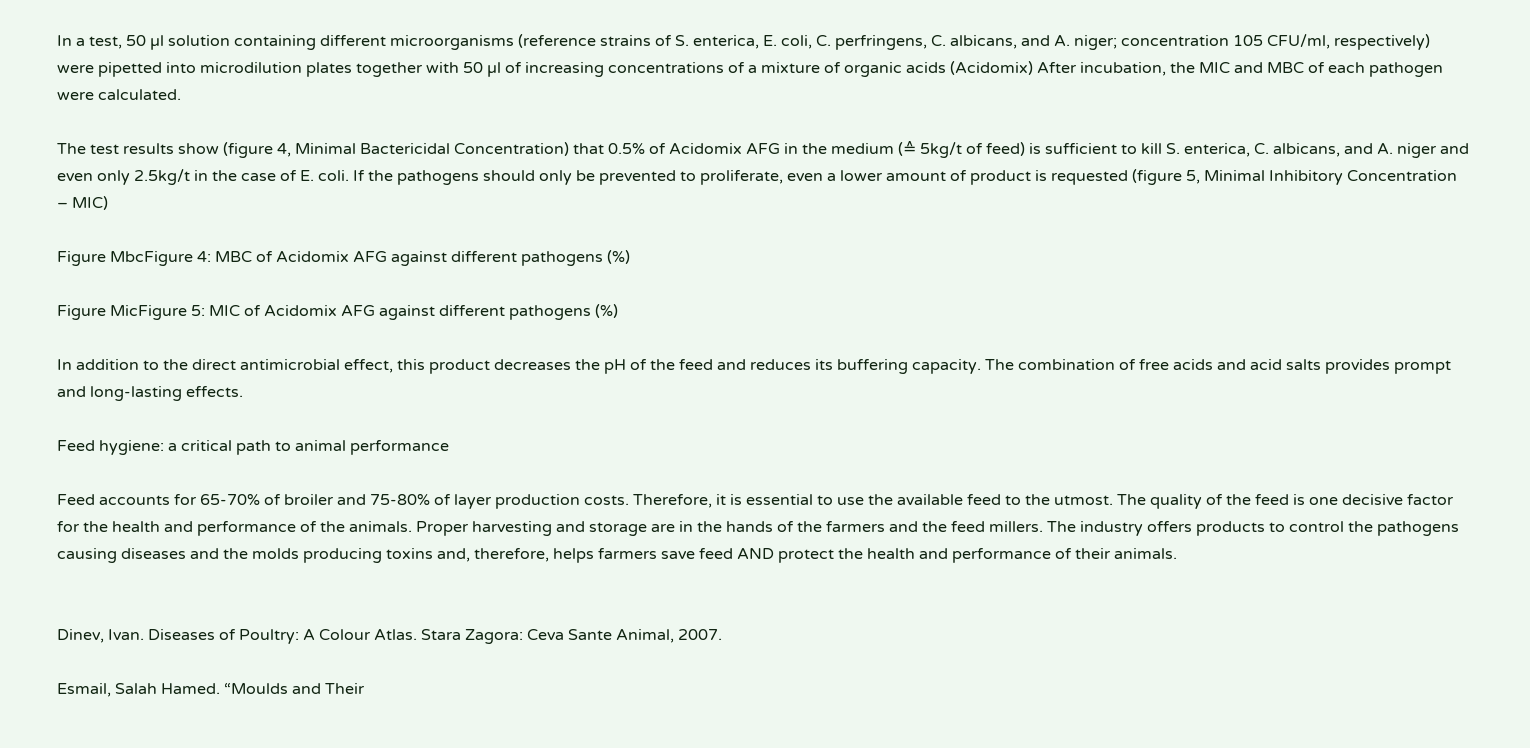In a test, 50 µl solution containing different microorganisms (reference strains of S. enterica, E. coli, C. perfringens, C. albicans, and A. niger; concentration 105 CFU/ml, respectively) were pipetted into microdilution plates together with 50 µl of increasing concentrations of a mixture of organic acids (Acidomix) After incubation, the MIC and MBC of each pathogen were calculated.

The test results show (figure 4, Minimal Bactericidal Concentration) that 0.5% of Acidomix AFG in the medium (≙ 5kg/t of feed) is sufficient to kill S. enterica, C. albicans, and A. niger and even only 2.5kg/t in the case of E. coli. If the pathogens should only be prevented to proliferate, even a lower amount of product is requested (figure 5, Minimal Inhibitory Concentration – MIC)

Figure MbcFigure 4: MBC of Acidomix AFG against different pathogens (%)

Figure MicFigure 5: MIC of Acidomix AFG against different pathogens (%)

In addition to the direct antimicrobial effect, this product decreases the pH of the feed and reduces its buffering capacity. The combination of free acids and acid salts provides prompt and long-lasting effects.

Feed hygiene: a critical path to animal performance

Feed accounts for 65-70% of broiler and 75-80% of layer production costs. Therefore, it is essential to use the available feed to the utmost. The quality of the feed is one decisive factor for the health and performance of the animals. Proper harvesting and storage are in the hands of the farmers and the feed millers. The industry offers products to control the pathogens causing diseases and the molds producing toxins and, therefore, helps farmers save feed AND protect the health and performance of their animals.


Dinev, Ivan. Diseases of Poultry: A Colour Atlas. Stara Zagora: Ceva Sante Animal, 2007.

Esmail, Salah Hamed. “Moulds and Their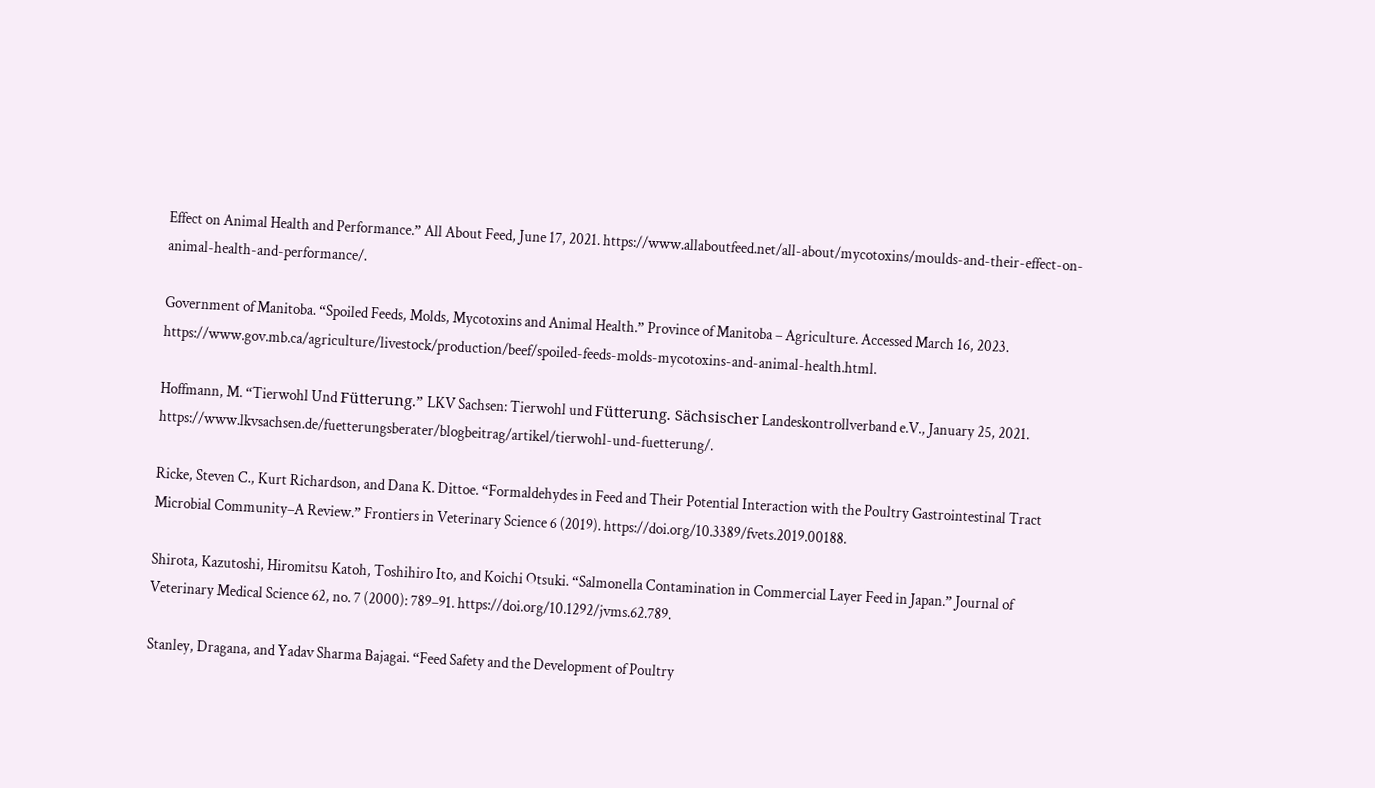Effect on Animal Health and Performance.” All About Feed, June 17, 2021. https://www.allaboutfeed.net/all-about/mycotoxins/moulds-and-their-effect-on-animal-health-and-performance/.

Government of Manitoba. “Spoiled Feeds, Molds, Mycotoxins and Animal Health.” Province of Manitoba – Agriculture. Accessed March 16, 2023. https://www.gov.mb.ca/agriculture/livestock/production/beef/spoiled-feeds-molds-mycotoxins-and-animal-health.html.

Hoffmann, M. “Tierwohl Und Fütterung.” LKV Sachsen: Tierwohl und Fütterung. Sächsischer Landeskontrollverband e.V., January 25, 2021. https://www.lkvsachsen.de/fuetterungsberater/blogbeitrag/artikel/tierwohl-und-fuetterung/.

Ricke, Steven C., Kurt Richardson, and Dana K. Dittoe. “Formaldehydes in Feed and Their Potential Interaction with the Poultry Gastrointestinal Tract Microbial Community–A Review.” Frontiers in Veterinary Science 6 (2019). https://doi.org/10.3389/fvets.2019.00188.

Shirota, Kazutoshi, Hiromitsu Katoh, Toshihiro Ito, and Koichi Otsuki. “Salmonella Contamination in Commercial Layer Feed in Japan.” Journal of Veterinary Medical Science 62, no. 7 (2000): 789–91. https://doi.org/10.1292/jvms.62.789.

Stanley, Dragana, and Yadav Sharma Bajagai. “Feed Safety and the Development of Poultry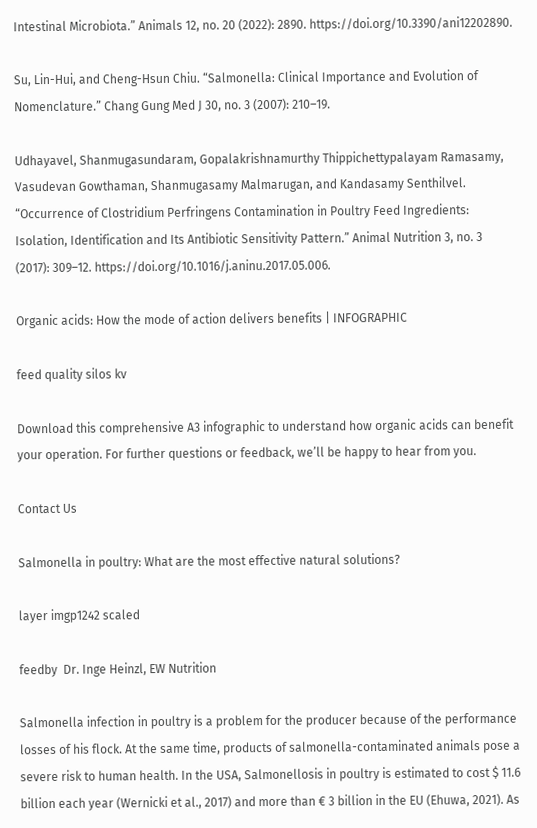Intestinal Microbiota.” Animals 12, no. 20 (2022): 2890. https://doi.org/10.3390/ani12202890.

Su, Lin-Hui, and Cheng-Hsun Chiu. “Salmonella: Clinical Importance and Evolution of Nomenclature.” Chang Gung Med J 30, no. 3 (2007): 210–19.

Udhayavel, Shanmugasundaram, Gopalakrishnamurthy Thippichettypalayam Ramasamy, Vasudevan Gowthaman, Shanmugasamy Malmarugan, and Kandasamy Senthilvel. “Occurrence of Clostridium Perfringens Contamination in Poultry Feed Ingredients: Isolation, Identification and Its Antibiotic Sensitivity Pattern.” Animal Nutrition 3, no. 3 (2017): 309–12. https://doi.org/10.1016/j.aninu.2017.05.006.

Organic acids: How the mode of action delivers benefits | INFOGRAPHIC

feed quality silos kv

Download this comprehensive A3 infographic to understand how organic acids can benefit your operation. For further questions or feedback, we’ll be happy to hear from you.

Contact Us

Salmonella in poultry: What are the most effective natural solutions?

layer imgp1242 scaled

feedby  Dr. Inge Heinzl, EW Nutrition

Salmonella infection in poultry is a problem for the producer because of the performance losses of his flock. At the same time, products of salmonella-contaminated animals pose a severe risk to human health. In the USA, Salmonellosis in poultry is estimated to cost $ 11.6 billion each year (Wernicki et al., 2017) and more than € 3 billion in the EU (Ehuwa, 2021). As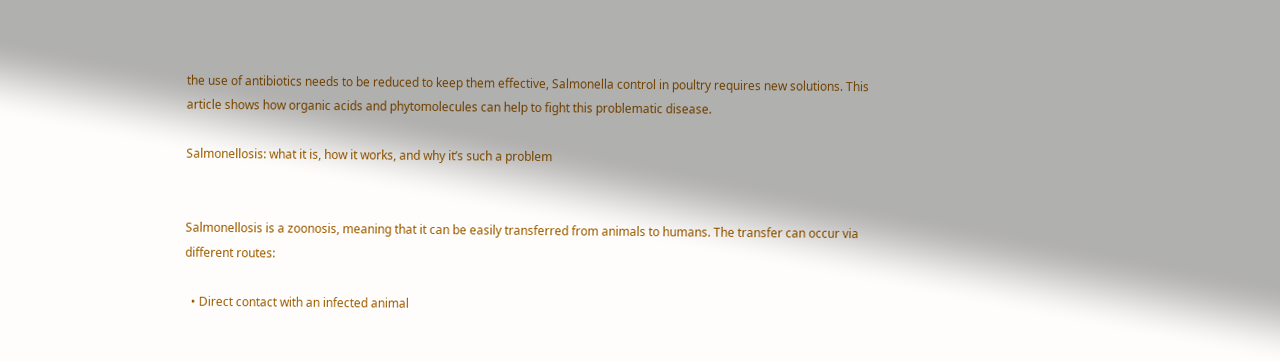the use of antibiotics needs to be reduced to keep them effective, Salmonella control in poultry requires new solutions. This article shows how organic acids and phytomolecules can help to fight this problematic disease.

Salmonellosis: what it is, how it works, and why it’s such a problem


Salmonellosis is a zoonosis, meaning that it can be easily transferred from animals to humans. The transfer can occur via different routes:

  • Direct contact with an infected animal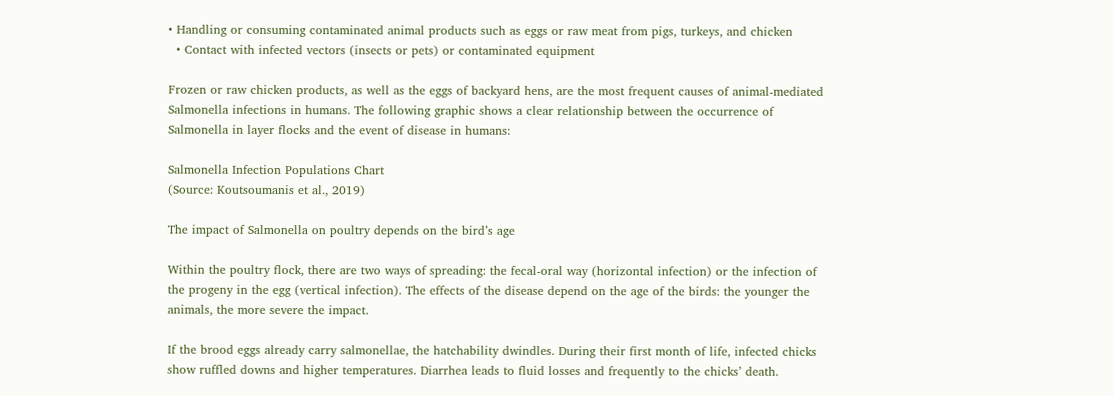• Handling or consuming contaminated animal products such as eggs or raw meat from pigs, turkeys, and chicken
  • Contact with infected vectors (insects or pets) or contaminated equipment

Frozen or raw chicken products, as well as the eggs of backyard hens, are the most frequent causes of animal-mediated Salmonella infections in humans. The following graphic shows a clear relationship between the occurrence of Salmonella in layer flocks and the event of disease in humans:

Salmonella Infection Populations Chart
(Source: Koutsoumanis et al., 2019)

The impact of Salmonella on poultry depends on the bird’s age

Within the poultry flock, there are two ways of spreading: the fecal-oral way (horizontal infection) or the infection of the progeny in the egg (vertical infection). The effects of the disease depend on the age of the birds: the younger the animals, the more severe the impact.

If the brood eggs already carry salmonellae, the hatchability dwindles. During their first month of life, infected chicks show ruffled downs and higher temperatures. Diarrhea leads to fluid losses and frequently to the chicks’ death.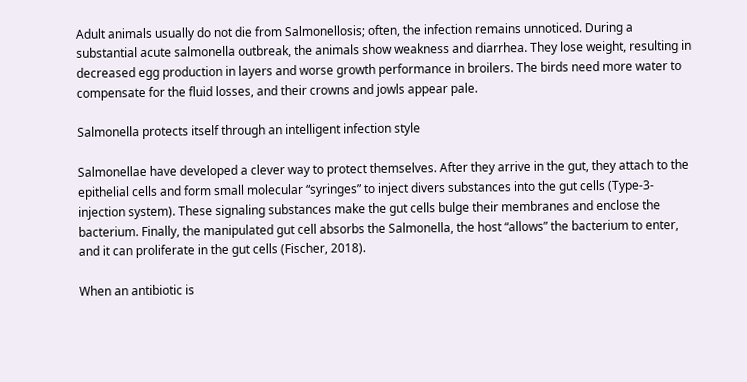Adult animals usually do not die from Salmonellosis; often, the infection remains unnoticed. During a substantial acute salmonella outbreak, the animals show weakness and diarrhea. They lose weight, resulting in decreased egg production in layers and worse growth performance in broilers. The birds need more water to compensate for the fluid losses, and their crowns and jowls appear pale.

Salmonella protects itself through an intelligent infection style

Salmonellae have developed a clever way to protect themselves. After they arrive in the gut, they attach to the epithelial cells and form small molecular “syringes” to inject divers substances into the gut cells (Type-3-injection system). These signaling substances make the gut cells bulge their membranes and enclose the bacterium. Finally, the manipulated gut cell absorbs the Salmonella, the host “allows” the bacterium to enter, and it can proliferate in the gut cells (Fischer, 2018).

When an antibiotic is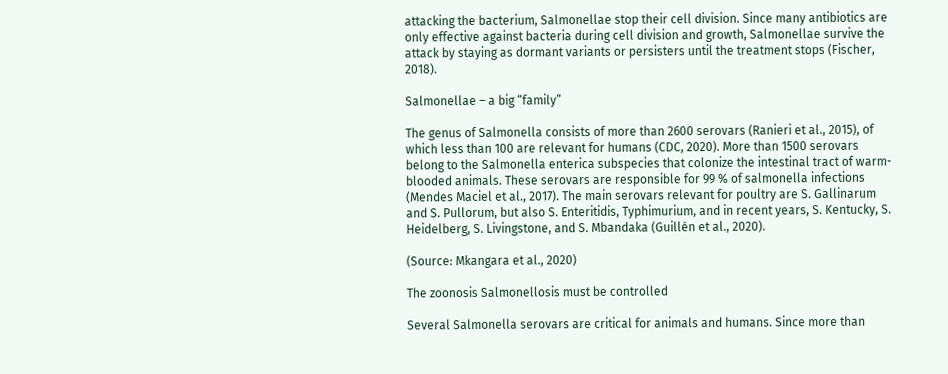attacking the bacterium, Salmonellae stop their cell division. Since many antibiotics are only effective against bacteria during cell division and growth, Salmonellae survive the attack by staying as dormant variants or persisters until the treatment stops (Fischer, 2018).

Salmonellae – a big “family”

The genus of Salmonella consists of more than 2600 serovars (Ranieri et al., 2015), of which less than 100 are relevant for humans (CDC, 2020). More than 1500 serovars belong to the Salmonella enterica subspecies that colonize the intestinal tract of warm-blooded animals. These serovars are responsible for 99 % of salmonella infections (Mendes Maciel et al., 2017). The main serovars relevant for poultry are S. Gallinarum and S. Pullorum, but also S. Enteritidis, Typhimurium, and in recent years, S. Kentucky, S. Heidelberg, S. Livingstone, and S. Mbandaka (Guillén et al., 2020).

(Source: Mkangara et al., 2020)

The zoonosis Salmonellosis must be controlled

Several Salmonella serovars are critical for animals and humans. Since more than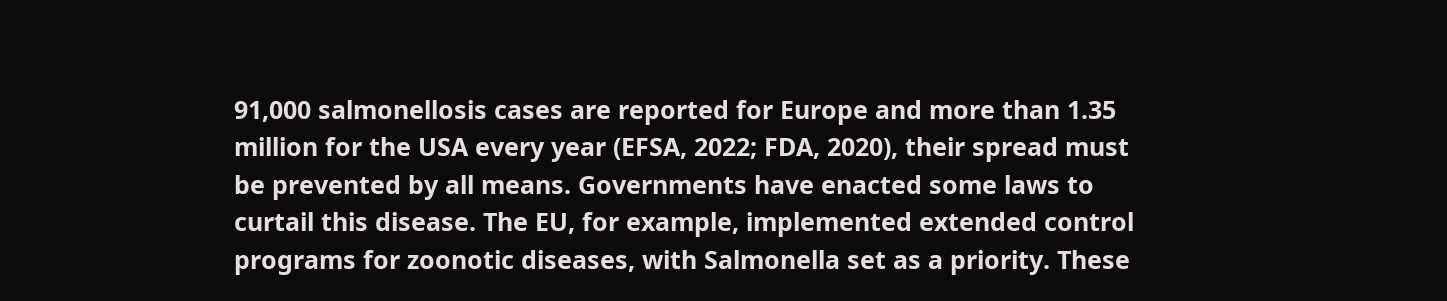91,000 salmonellosis cases are reported for Europe and more than 1.35 million for the USA every year (EFSA, 2022; FDA, 2020), their spread must be prevented by all means. Governments have enacted some laws to curtail this disease. The EU, for example, implemented extended control programs for zoonotic diseases, with Salmonella set as a priority. These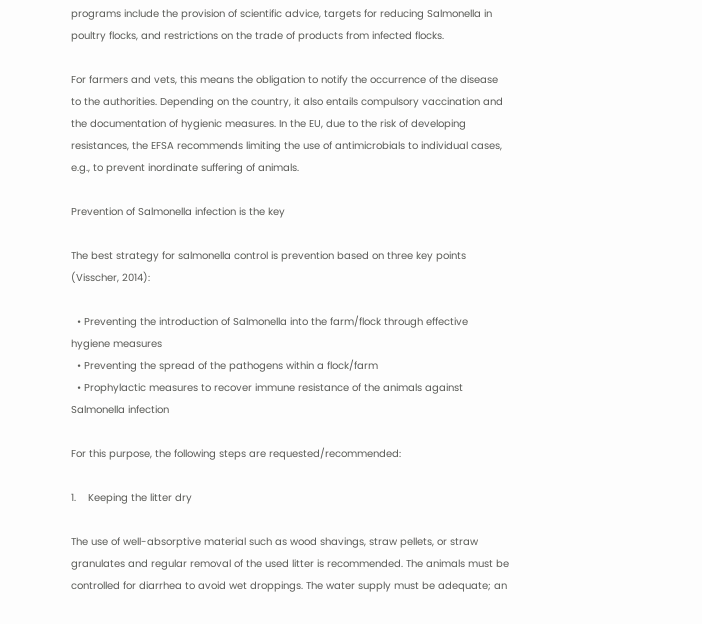programs include the provision of scientific advice, targets for reducing Salmonella in poultry flocks, and restrictions on the trade of products from infected flocks.

For farmers and vets, this means the obligation to notify the occurrence of the disease to the authorities. Depending on the country, it also entails compulsory vaccination and the documentation of hygienic measures. In the EU, due to the risk of developing resistances, the EFSA recommends limiting the use of antimicrobials to individual cases, e.g., to prevent inordinate suffering of animals.

Prevention of Salmonella infection is the key

The best strategy for salmonella control is prevention based on three key points (Visscher, 2014):

  • Preventing the introduction of Salmonella into the farm/flock through effective hygiene measures
  • Preventing the spread of the pathogens within a flock/farm
  • Prophylactic measures to recover immune resistance of the animals against Salmonella infection

For this purpose, the following steps are requested/recommended:

1.    Keeping the litter dry

The use of well-absorptive material such as wood shavings, straw pellets, or straw granulates and regular removal of the used litter is recommended. The animals must be controlled for diarrhea to avoid wet droppings. The water supply must be adequate; an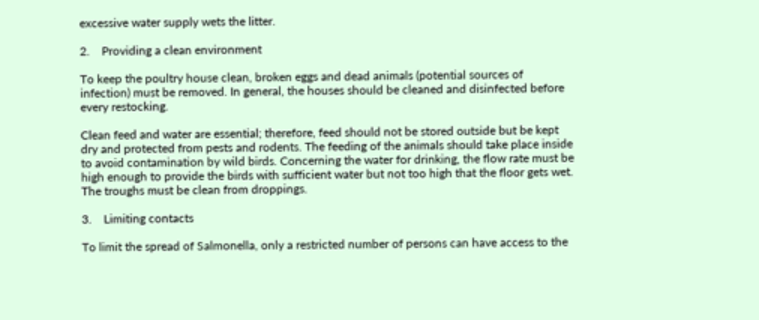excessive water supply wets the litter.

2.    Providing a clean environment

To keep the poultry house clean, broken eggs and dead animals (potential sources of infection) must be removed. In general, the houses should be cleaned and disinfected before every restocking.

Clean feed and water are essential; therefore, feed should not be stored outside but be kept dry and protected from pests and rodents. The feeding of the animals should take place inside to avoid contamination by wild birds. Concerning the water for drinking, the flow rate must be high enough to provide the birds with sufficient water but not too high that the floor gets wet. The troughs must be clean from droppings.

3.    Limiting contacts

To limit the spread of Salmonella, only a restricted number of persons can have access to the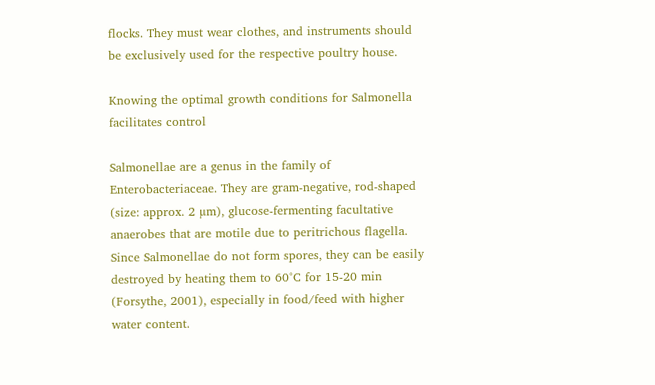flocks. They must wear clothes, and instruments should be exclusively used for the respective poultry house.

Knowing the optimal growth conditions for Salmonella facilitates control

Salmonellae are a genus in the family of Enterobacteriaceae. They are gram-negative, rod-shaped (size: approx. 2 µm), glucose-fermenting facultative anaerobes that are motile due to peritrichous flagella. Since Salmonellae do not form spores, they can be easily destroyed by heating them to 60°C for 15-20 min (Forsythe, 2001), especially in food/feed with higher water content.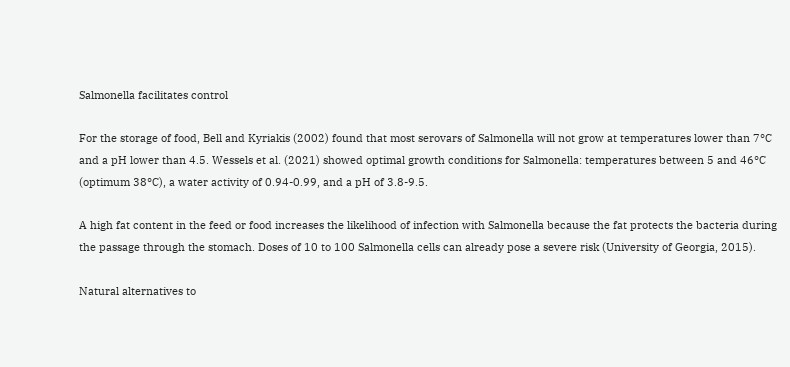Salmonella facilitates control

For the storage of food, Bell and Kyriakis (2002) found that most serovars of Salmonella will not grow at temperatures lower than 7°C and a pH lower than 4.5. Wessels et al. (2021) showed optimal growth conditions for Salmonella: temperatures between 5 and 46°C (optimum 38°C), a water activity of 0.94-0.99, and a pH of 3.8-9.5.

A high fat content in the feed or food increases the likelihood of infection with Salmonella because the fat protects the bacteria during the passage through the stomach. Doses of 10 to 100 Salmonella cells can already pose a severe risk (University of Georgia, 2015).

Natural alternatives to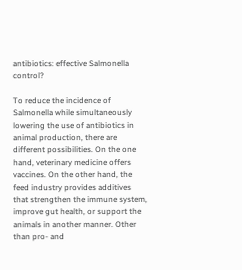antibiotics: effective Salmonella control?

To reduce the incidence of Salmonella while simultaneously lowering the use of antibiotics in animal production, there are different possibilities. On the one hand, veterinary medicine offers vaccines. On the other hand, the feed industry provides additives that strengthen the immune system, improve gut health, or support the animals in another manner. Other than pro- and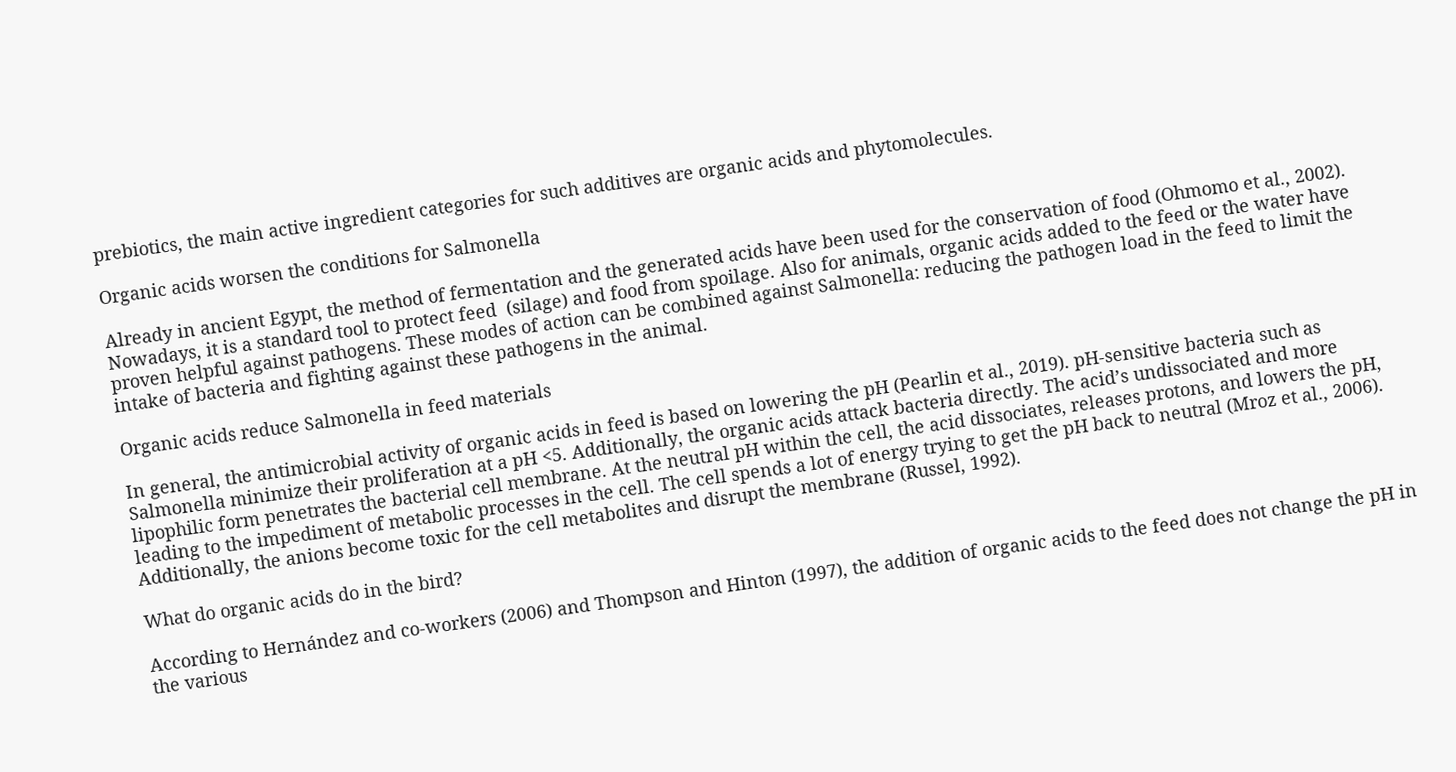prebiotics, the main active ingredient categories for such additives are organic acids and phytomolecules.

Organic acids worsen the conditions for Salmonella

Already in ancient Egypt, the method of fermentation and the generated acids have been used for the conservation of food (Ohmomo et al., 2002). Nowadays, it is a standard tool to protect feed  (silage) and food from spoilage. Also for animals, organic acids added to the feed or the water have proven helpful against pathogens. These modes of action can be combined against Salmonella: reducing the pathogen load in the feed to limit the intake of bacteria and fighting against these pathogens in the animal.

Organic acids reduce Salmonella in feed materials

In general, the antimicrobial activity of organic acids in feed is based on lowering the pH (Pearlin et al., 2019). pH-sensitive bacteria such as Salmonella minimize their proliferation at a pH <5. Additionally, the organic acids attack bacteria directly. The acid’s undissociated and more lipophilic form penetrates the bacterial cell membrane. At the neutral pH within the cell, the acid dissociates, releases protons, and lowers the pH, leading to the impediment of metabolic processes in the cell. The cell spends a lot of energy trying to get the pH back to neutral (Mroz et al., 2006). Additionally, the anions become toxic for the cell metabolites and disrupt the membrane (Russel, 1992).

What do organic acids do in the bird?

According to Hernández and co-workers (2006) and Thompson and Hinton (1997), the addition of organic acids to the feed does not change the pH in the various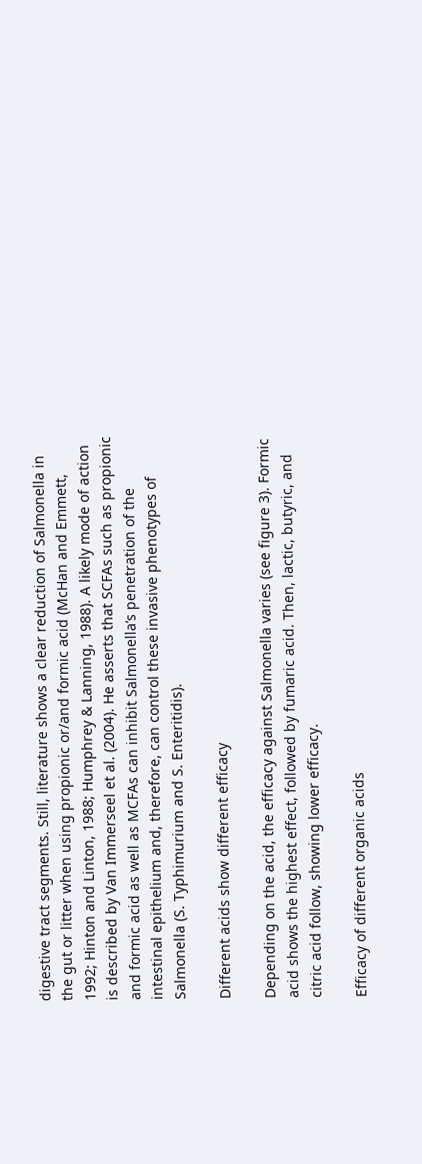digestive tract segments. Still, literature shows a clear reduction of Salmonella in the gut or litter when using propionic or/and formic acid (McHan and Emmett, 1992; Hinton and Linton, 1988; Humphrey & Lanning, 1988). A likely mode of action is described by Van Immerseel et al. (2004). He asserts that SCFAs such as propionic and formic acid as well as MCFAs can inhibit Salmonella’s penetration of the intestinal epithelium and, therefore, can control these invasive phenotypes of Salmonella (S. Typhimurium and S. Enteritidis).

Different acids show different efficacy

Depending on the acid, the efficacy against Salmonella varies (see figure 3). Formic acid shows the highest effect, followed by fumaric acid. Then, lactic, butyric, and citric acid follow, showing lower efficacy.

Efficacy of different organic acids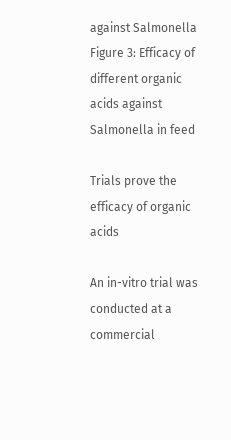against Salmonella
Figure 3: Efficacy of different organic acids against Salmonella in feed

Trials prove the efficacy of organic acids

An in-vitro trial was conducted at a commercial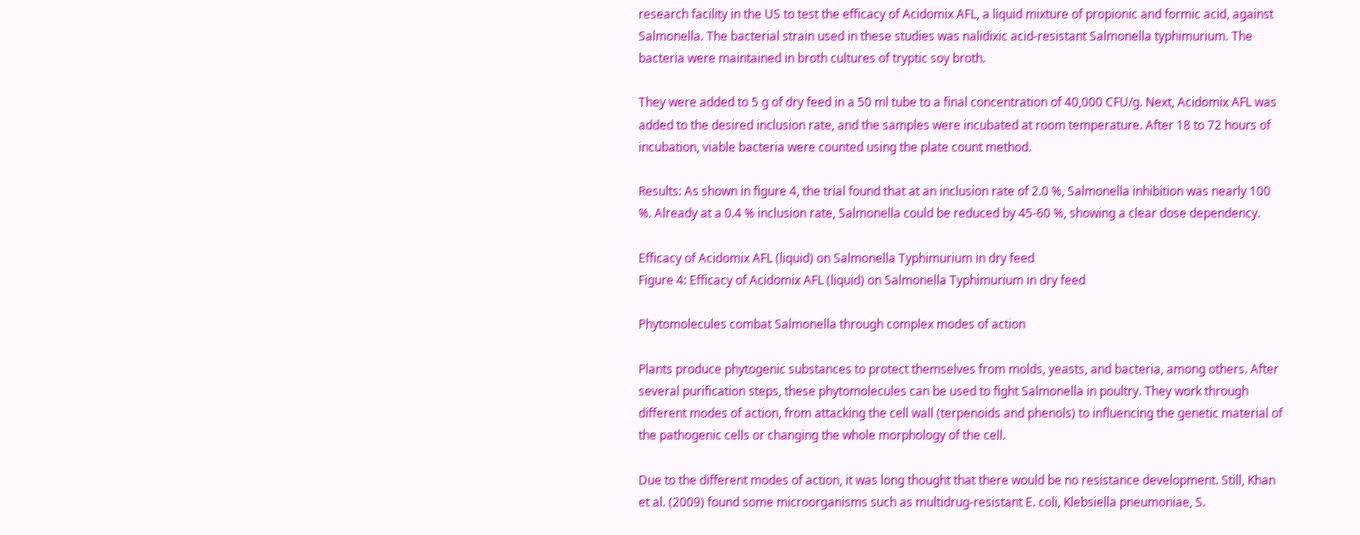research facility in the US to test the efficacy of Acidomix AFL, a liquid mixture of propionic and formic acid, against Salmonella. The bacterial strain used in these studies was nalidixic acid-resistant Salmonella typhimurium. The bacteria were maintained in broth cultures of tryptic soy broth.

They were added to 5 g of dry feed in a 50 ml tube to a final concentration of 40,000 CFU/g. Next, Acidomix AFL was added to the desired inclusion rate, and the samples were incubated at room temperature. After 18 to 72 hours of incubation, viable bacteria were counted using the plate count method.

Results: As shown in figure 4, the trial found that at an inclusion rate of 2.0 %, Salmonella inhibition was nearly 100 %. Already at a 0.4 % inclusion rate, Salmonella could be reduced by 45-60 %, showing a clear dose dependency.

Efficacy of Acidomix AFL (liquid) on Salmonella Typhimurium in dry feed
Figure 4: Efficacy of Acidomix AFL (liquid) on Salmonella Typhimurium in dry feed

Phytomolecules combat Salmonella through complex modes of action

Plants produce phytogenic substances to protect themselves from molds, yeasts, and bacteria, among others. After several purification steps, these phytomolecules can be used to fight Salmonella in poultry. They work through different modes of action, from attacking the cell wall (terpenoids and phenols) to influencing the genetic material of the pathogenic cells or changing the whole morphology of the cell.

Due to the different modes of action, it was long thought that there would be no resistance development. Still, Khan et al. (2009) found some microorganisms such as multidrug-resistant E. coli, Klebsiella pneumoniae, S.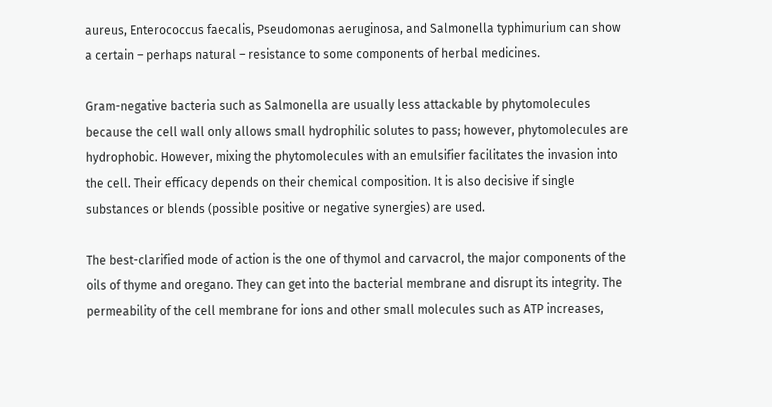aureus, Enterococcus faecalis, Pseudomonas aeruginosa, and Salmonella typhimurium can show a certain – perhaps natural – resistance to some components of herbal medicines.

Gram-negative bacteria such as Salmonella are usually less attackable by phytomolecules because the cell wall only allows small hydrophilic solutes to pass; however, phytomolecules are hydrophobic. However, mixing the phytomolecules with an emulsifier facilitates the invasion into the cell. Their efficacy depends on their chemical composition. It is also decisive if single substances or blends (possible positive or negative synergies) are used.

The best-clarified mode of action is the one of thymol and carvacrol, the major components of the oils of thyme and oregano. They can get into the bacterial membrane and disrupt its integrity. The permeability of the cell membrane for ions and other small molecules such as ATP increases,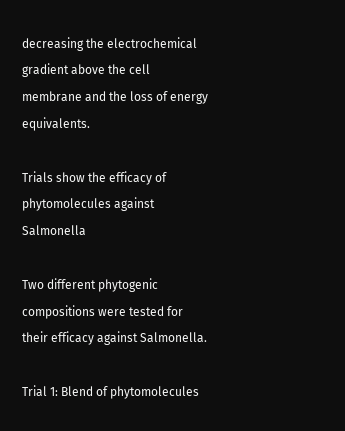decreasing the electrochemical gradient above the cell membrane and the loss of energy equivalents.

Trials show the efficacy of phytomolecules against Salmonella

Two different phytogenic compositions were tested for their efficacy against Salmonella.

Trial 1: Blend of phytomolecules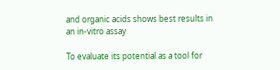and organic acids shows best results in an in-vitro assay

To evaluate its potential as a tool for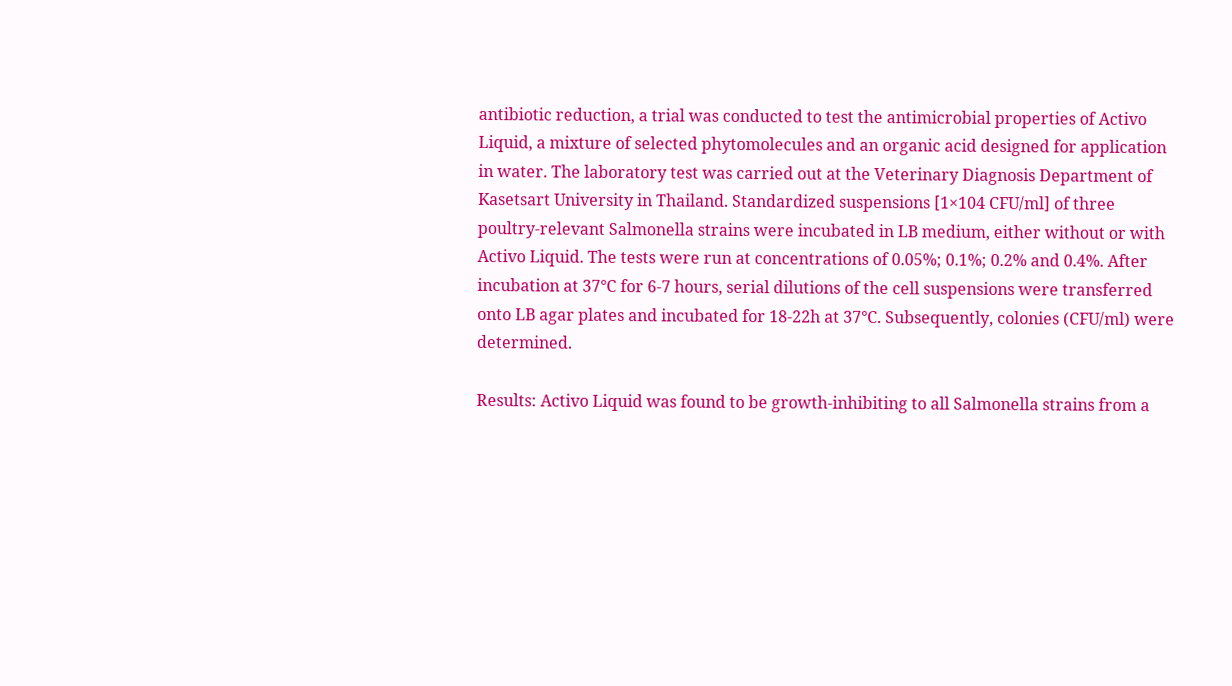antibiotic reduction, a trial was conducted to test the antimicrobial properties of Activo Liquid, a mixture of selected phytomolecules and an organic acid designed for application in water. The laboratory test was carried out at the Veterinary Diagnosis Department of Kasetsart University in Thailand. Standardized suspensions [1×104 CFU/ml] of three poultry-relevant Salmonella strains were incubated in LB medium, either without or with Activo Liquid. The tests were run at concentrations of 0.05%; 0.1%; 0.2% and 0.4%. After incubation at 37°C for 6-7 hours, serial dilutions of the cell suspensions were transferred onto LB agar plates and incubated for 18-22h at 37°C. Subsequently, colonies (CFU/ml) were determined.

Results: Activo Liquid was found to be growth-inhibiting to all Salmonella strains from a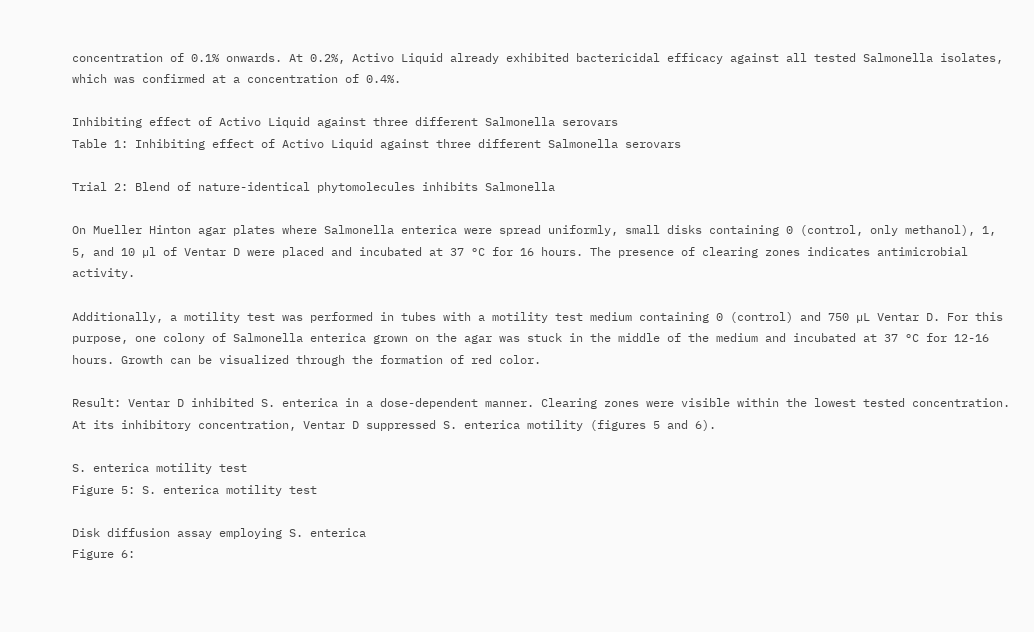concentration of 0.1% onwards. At 0.2%, Activo Liquid already exhibited bactericidal efficacy against all tested Salmonella isolates, which was confirmed at a concentration of 0.4%.

Inhibiting effect of Activo Liquid against three different Salmonella serovars
Table 1: Inhibiting effect of Activo Liquid against three different Salmonella serovars

Trial 2: Blend of nature-identical phytomolecules inhibits Salmonella

On Mueller Hinton agar plates where Salmonella enterica were spread uniformly, small disks containing 0 (control, only methanol), 1, 5, and 10 µl of Ventar D were placed and incubated at 37 °C for 16 hours. The presence of clearing zones indicates antimicrobial activity.

Additionally, a motility test was performed in tubes with a motility test medium containing 0 (control) and 750 µL Ventar D. For this purpose, one colony of Salmonella enterica grown on the agar was stuck in the middle of the medium and incubated at 37 °C for 12-16 hours. Growth can be visualized through the formation of red color.

Result: Ventar D inhibited S. enterica in a dose-dependent manner. Clearing zones were visible within the lowest tested concentration. At its inhibitory concentration, Ventar D suppressed S. enterica motility (figures 5 and 6).

S. enterica motility test
Figure 5: S. enterica motility test

Disk diffusion assay employing S. enterica
Figure 6: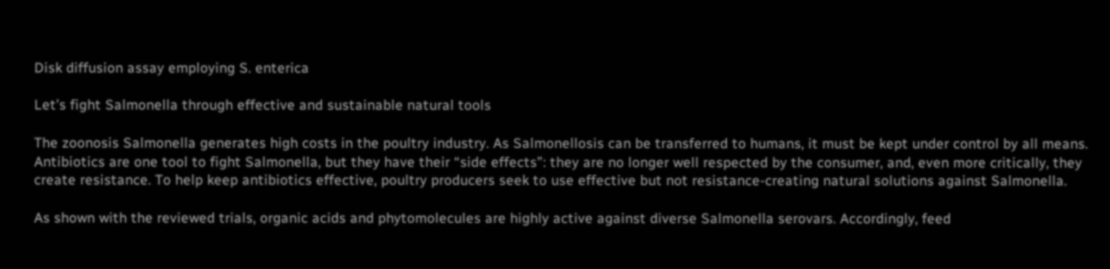Disk diffusion assay employing S. enterica

Let’s fight Salmonella through effective and sustainable natural tools

The zoonosis Salmonella generates high costs in the poultry industry. As Salmonellosis can be transferred to humans, it must be kept under control by all means. Antibiotics are one tool to fight Salmonella, but they have their “side effects”: they are no longer well respected by the consumer, and, even more critically, they create resistance. To help keep antibiotics effective, poultry producers seek to use effective but not resistance-creating natural solutions against Salmonella.

As shown with the reviewed trials, organic acids and phytomolecules are highly active against diverse Salmonella serovars. Accordingly, feed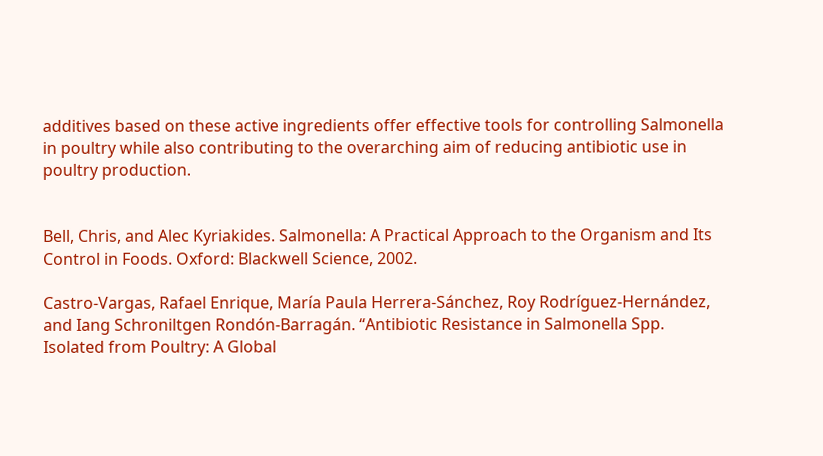additives based on these active ingredients offer effective tools for controlling Salmonella in poultry while also contributing to the overarching aim of reducing antibiotic use in poultry production.


Bell, Chris, and Alec Kyriakides. Salmonella: A Practical Approach to the Organism and Its Control in Foods. Oxford: Blackwell Science, 2002.

Castro-Vargas, Rafael Enrique, María Paula Herrera-Sánchez, Roy Rodríguez-Hernández, and Iang Schroniltgen Rondón-Barragán. “Antibiotic Resistance in Salmonella Spp. Isolated from Poultry: A Global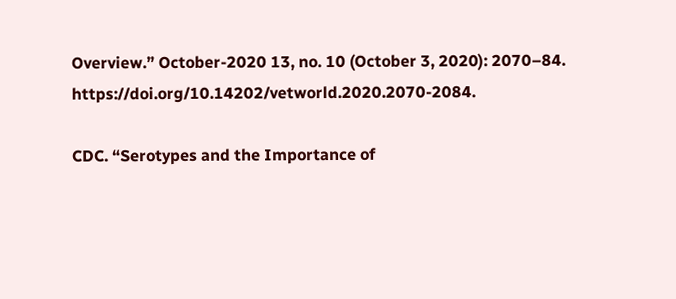Overview.” October-2020 13, no. 10 (October 3, 2020): 2070–84. https://doi.org/10.14202/vetworld.2020.2070-2084.

CDC. “Serotypes and the Importance of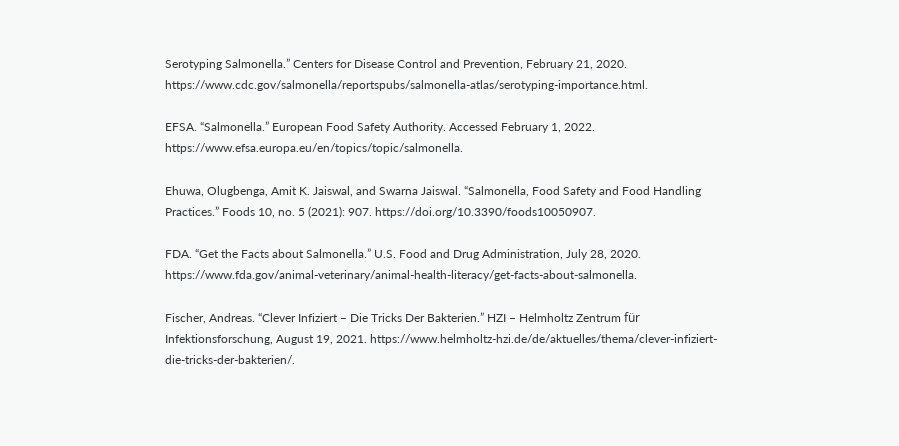Serotyping Salmonella.” Centers for Disease Control and Prevention, February 21, 2020. https://www.cdc.gov/salmonella/reportspubs/salmonella-atlas/serotyping-importance.html.

EFSA. “Salmonella.” European Food Safety Authority. Accessed February 1, 2022. https://www.efsa.europa.eu/en/topics/topic/salmonella.

Ehuwa, Olugbenga, Amit K. Jaiswal, and Swarna Jaiswal. “Salmonella, Food Safety and Food Handling Practices.” Foods 10, no. 5 (2021): 907. https://doi.org/10.3390/foods10050907.

FDA. “Get the Facts about Salmonella.” U.S. Food and Drug Administration, July 28, 2020. https://www.fda.gov/animal-veterinary/animal-health-literacy/get-facts-about-salmonella.

Fischer, Andreas. “Clever Infiziert – Die Tricks Der Bakterien.” HZI – Helmholtz Zentrum für Infektionsforschung, August 19, 2021. https://www.helmholtz-hzi.de/de/aktuelles/thema/clever-infiziert-die-tricks-der-bakterien/.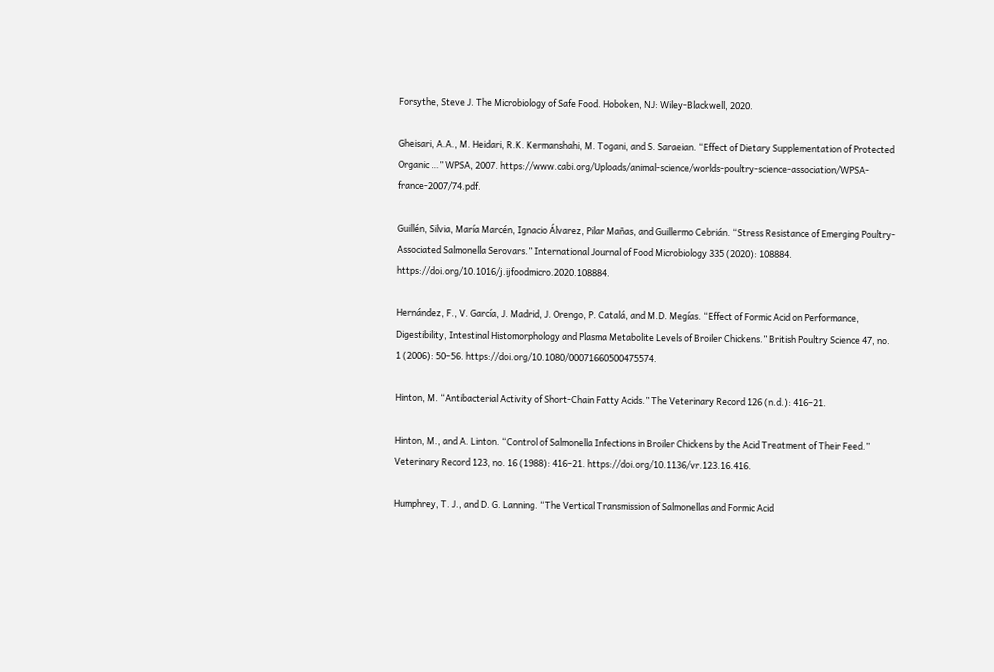Forsythe, Steve J. The Microbiology of Safe Food. Hoboken, NJ: Wiley-Blackwell, 2020.

Gheisari, A.A., M. Heidari, R.K. Kermanshahi, M. Togani, and S. Saraeian. “Effect of Dietary Supplementation of Protected Organic …” WPSA, 2007. https://www.cabi.org/Uploads/animal-science/worlds-poultry-science-association/WPSA-france-2007/74.pdf.

Guillén, Silvia, María Marcén, Ignacio Álvarez, Pilar Mañas, and Guillermo Cebrián. “Stress Resistance of Emerging Poultry-Associated Salmonella Serovars.” International Journal of Food Microbiology 335 (2020): 108884. https://doi.org/10.1016/j.ijfoodmicro.2020.108884.

Hernández, F., V. García, J. Madrid, J. Orengo, P. Catalá, and M.D. Megías. “Effect of Formic Acid on Performance, Digestibility, Intestinal Histomorphology and Plasma Metabolite Levels of Broiler Chickens.” British Poultry Science 47, no. 1 (2006): 50–56. https://doi.org/10.1080/00071660500475574.

Hinton, M. “Antibacterial Activity of Short-Chain Fatty Acids.” The Veterinary Record 126 (n.d.): 416–21.

Hinton, M., and A. Linton. “Control of Salmonella Infections in Broiler Chickens by the Acid Treatment of Their Feed.” Veterinary Record 123, no. 16 (1988): 416–21. https://doi.org/10.1136/vr.123.16.416.

Humphrey, T. J., and D. G. Lanning. “The Vertical Transmission of Salmonellas and Formic Acid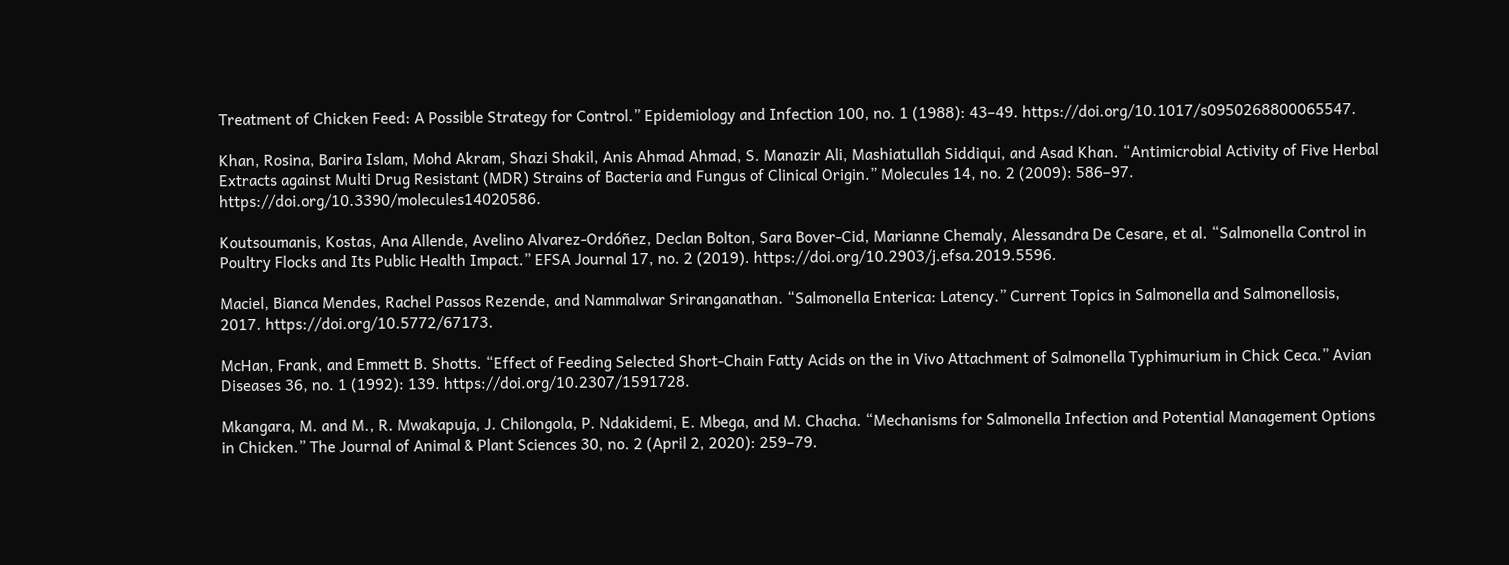Treatment of Chicken Feed: A Possible Strategy for Control.” Epidemiology and Infection 100, no. 1 (1988): 43–49. https://doi.org/10.1017/s0950268800065547.

Khan, Rosina, Barira Islam, Mohd Akram, Shazi Shakil, Anis Ahmad Ahmad, S. Manazir Ali, Mashiatullah Siddiqui, and Asad Khan. “Antimicrobial Activity of Five Herbal Extracts against Multi Drug Resistant (MDR) Strains of Bacteria and Fungus of Clinical Origin.” Molecules 14, no. 2 (2009): 586–97. https://doi.org/10.3390/molecules14020586.

Koutsoumanis, Kostas, Ana Allende, Avelino Alvarez‐Ordóñez, Declan Bolton, Sara Bover‐Cid, Marianne Chemaly, Alessandra De Cesare, et al. “Salmonella Control in Poultry Flocks and Its Public Health Impact.” EFSA Journal 17, no. 2 (2019). https://doi.org/10.2903/j.efsa.2019.5596.

Maciel, Bianca Mendes, Rachel Passos Rezende, and Nammalwar Sriranganathan. “Salmonella Enterica: Latency.” Current Topics in Salmonella and Salmonellosis, 2017. https://doi.org/10.5772/67173.

McHan, Frank, and Emmett B. Shotts. “Effect of Feeding Selected Short-Chain Fatty Acids on the in Vivo Attachment of Salmonella Typhimurium in Chick Ceca.” Avian Diseases 36, no. 1 (1992): 139. https://doi.org/10.2307/1591728.

Mkangara, M. and M., R. Mwakapuja, J. Chilongola, P. Ndakidemi, E. Mbega, and M. Chacha. “Mechanisms for Salmonella Infection and Potential Management Options in Chicken.” The Journal of Animal & Plant Sciences 30, no. 2 (April 2, 2020): 259–79.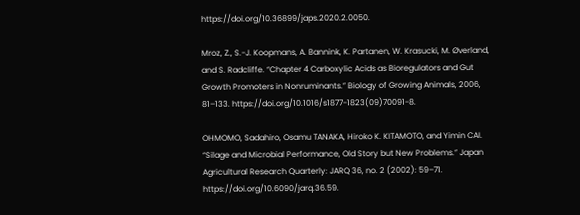https://doi.org/10.36899/japs.2020.2.0050.

Mroz, Z., S.-J. Koopmans, A. Bannink, K. Partanen, W. Krasucki, M. Øverland, and S. Radcliffe. “Chapter 4 Carboxylic Acids as Bioregulators and Gut Growth Promoters in Nonruminants.” Biology of Growing Animals, 2006, 81–133. https://doi.org/10.1016/s1877-1823(09)70091-8.

OHMOMO, Sadahiro, Osamu TANAKA, Hiroko K. KITAMOTO, and Yimin CAI. “Silage and Microbial Performance, Old Story but New Problems.” Japan Agricultural Research Quarterly: JARQ 36, no. 2 (2002): 59–71. https://doi.org/10.6090/jarq.36.59.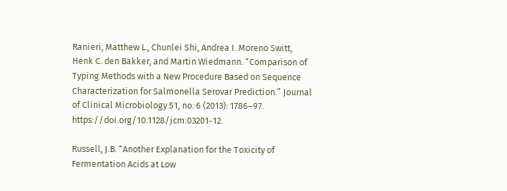Ranieri, Matthew L., Chunlei Shi, Andrea I. Moreno Switt, Henk C. den Bakker, and Martin Wiedmann. “Comparison of Typing Methods with a New Procedure Based on Sequence Characterization for Salmonella Serovar Prediction.” Journal of Clinical Microbiology 51, no. 6 (2013): 1786–97. https://doi.org/10.1128/jcm.03201-12.

Russell, J.B. “Another Explanation for the Toxicity of Fermentation Acids at Low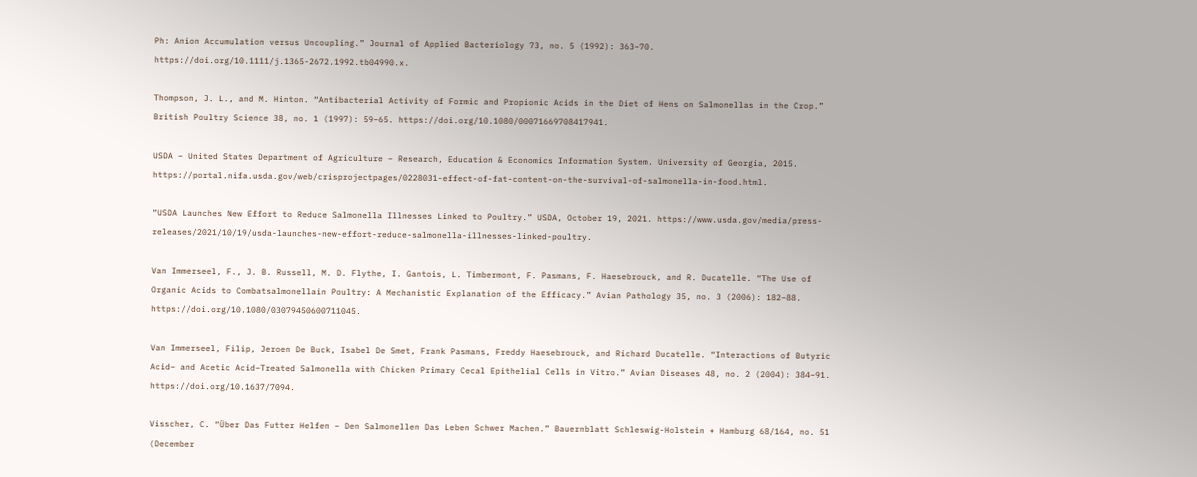Ph: Anion Accumulation versus Uncoupling.” Journal of Applied Bacteriology 73, no. 5 (1992): 363–70. https://doi.org/10.1111/j.1365-2672.1992.tb04990.x.

Thompson, J. L., and M. Hinton. “Antibacterial Activity of Formic and Propionic Acids in the Diet of Hens on Salmonellas in the Crop.” British Poultry Science 38, no. 1 (1997): 59–65. https://doi.org/10.1080/00071669708417941.

USDA – United States Department of Agriculture – Research, Education & Economics Information System. University of Georgia, 2015. https://portal.nifa.usda.gov/web/crisprojectpages/0228031-effect-of-fat-content-on-the-survival-of-salmonella-in-food.html.

“USDA Launches New Effort to Reduce Salmonella Illnesses Linked to Poultry.” USDA, October 19, 2021. https://www.usda.gov/media/press-releases/2021/10/19/usda-launches-new-effort-reduce-salmonella-illnesses-linked-poultry.

Van Immerseel, F., J. B. Russell, M. D. Flythe, I. Gantois, L. Timbermont, F. Pasmans, F. Haesebrouck, and R. Ducatelle. “The Use of Organic Acids to Combatsalmonellain Poultry: A Mechanistic Explanation of the Efficacy.” Avian Pathology 35, no. 3 (2006): 182–88. https://doi.org/10.1080/03079450600711045.

Van Immerseel, Filip, Jeroen De Buck, Isabel De Smet, Frank Pasmans, Freddy Haesebrouck, and Richard Ducatelle. “Interactions of Butyric Acid– and Acetic Acid–Treated Salmonella with Chicken Primary Cecal Epithelial Cells in Vitro.” Avian Diseases 48, no. 2 (2004): 384–91. https://doi.org/10.1637/7094.

Visscher, C. “Über Das Futter Helfen – Den Salmonellen Das Leben Schwer Machen.” Bauernblatt Schleswig-Holstein + Hamburg 68/164, no. 51 (December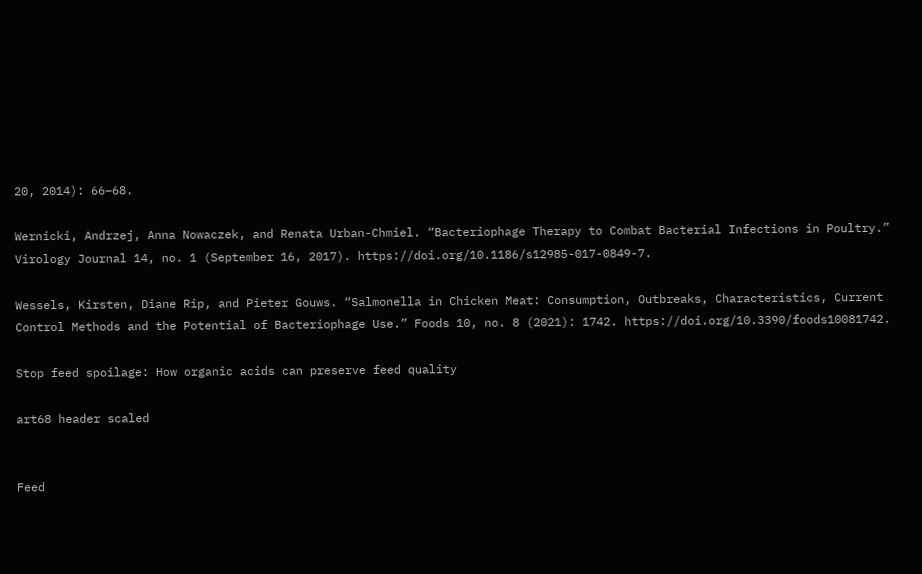20, 2014): 66–68.

Wernicki, Andrzej, Anna Nowaczek, and Renata Urban-Chmiel. “Bacteriophage Therapy to Combat Bacterial Infections in Poultry.” Virology Journal 14, no. 1 (September 16, 2017). https://doi.org/10.1186/s12985-017-0849-7.

Wessels, Kirsten, Diane Rip, and Pieter Gouws. “Salmonella in Chicken Meat: Consumption, Outbreaks, Characteristics, Current Control Methods and the Potential of Bacteriophage Use.” Foods 10, no. 8 (2021): 1742. https://doi.org/10.3390/foods10081742.

Stop feed spoilage: How organic acids can preserve feed quality

art68 header scaled


Feed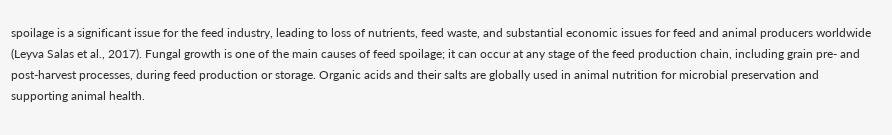spoilage is a significant issue for the feed industry, leading to loss of nutrients, feed waste, and substantial economic issues for feed and animal producers worldwide (Leyva Salas et al., 2017). Fungal growth is one of the main causes of feed spoilage; it can occur at any stage of the feed production chain, including grain pre- and post-harvest processes, during feed production or storage. Organic acids and their salts are globally used in animal nutrition for microbial preservation and supporting animal health.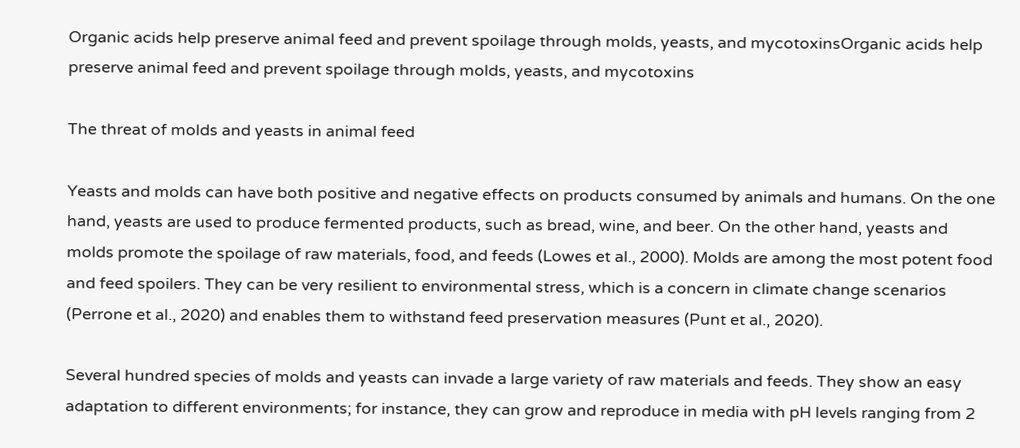Organic acids help preserve animal feed and prevent spoilage through molds, yeasts, and mycotoxinsOrganic acids help preserve animal feed and prevent spoilage through molds, yeasts, and mycotoxins

The threat of molds and yeasts in animal feed

Yeasts and molds can have both positive and negative effects on products consumed by animals and humans. On the one hand, yeasts are used to produce fermented products, such as bread, wine, and beer. On the other hand, yeasts and molds promote the spoilage of raw materials, food, and feeds (Lowes et al., 2000). Molds are among the most potent food and feed spoilers. They can be very resilient to environmental stress, which is a concern in climate change scenarios (Perrone et al., 2020) and enables them to withstand feed preservation measures (Punt et al., 2020).

Several hundred species of molds and yeasts can invade a large variety of raw materials and feeds. They show an easy adaptation to different environments; for instance, they can grow and reproduce in media with pH levels ranging from 2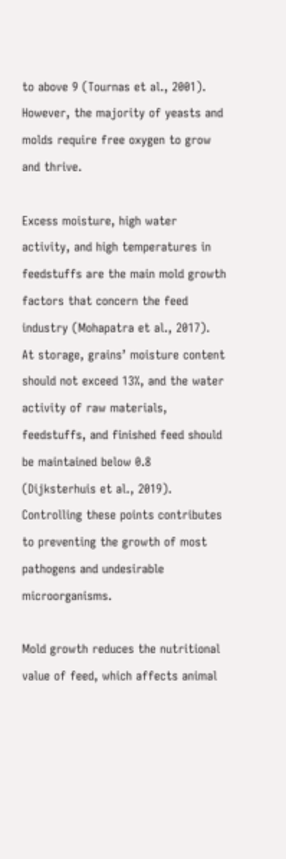to above 9 (Tournas et al., 2001). However, the majority of yeasts and molds require free oxygen to grow and thrive.

Excess moisture, high water activity, and high temperatures in feedstuffs are the main mold growth factors that concern the feed industry (Mohapatra et al., 2017).  At storage, grains’ moisture content should not exceed 13%, and the water activity of raw materials, feedstuffs, and finished feed should be maintained below 0.8 (Dijksterhuis et al., 2019).  Controlling these points contributes to preventing the growth of most pathogens and undesirable microorganisms.

Mold growth reduces the nutritional value of feed, which affects animal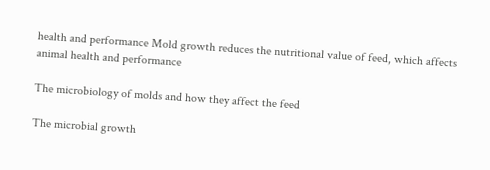health and performance Mold growth reduces the nutritional value of feed, which affects animal health and performance

The microbiology of molds and how they affect the feed

The microbial growth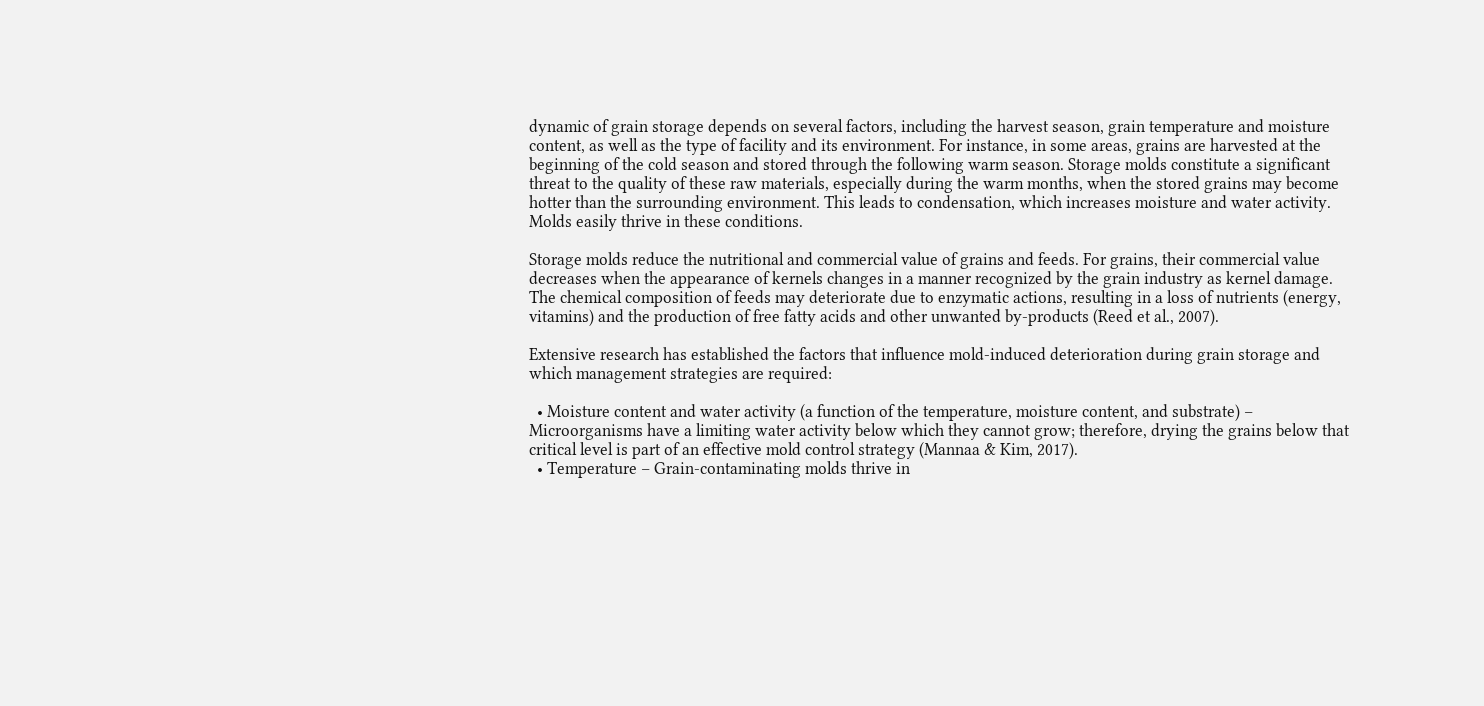dynamic of grain storage depends on several factors, including the harvest season, grain temperature and moisture content, as well as the type of facility and its environment. For instance, in some areas, grains are harvested at the beginning of the cold season and stored through the following warm season. Storage molds constitute a significant threat to the quality of these raw materials, especially during the warm months, when the stored grains may become hotter than the surrounding environment. This leads to condensation, which increases moisture and water activity. Molds easily thrive in these conditions.

Storage molds reduce the nutritional and commercial value of grains and feeds. For grains, their commercial value decreases when the appearance of kernels changes in a manner recognized by the grain industry as kernel damage. The chemical composition of feeds may deteriorate due to enzymatic actions, resulting in a loss of nutrients (energy, vitamins) and the production of free fatty acids and other unwanted by-products (Reed et al., 2007).

Extensive research has established the factors that influence mold-induced deterioration during grain storage and which management strategies are required:

  • Moisture content and water activity (a function of the temperature, moisture content, and substrate) – Microorganisms have a limiting water activity below which they cannot grow; therefore, drying the grains below that critical level is part of an effective mold control strategy (Mannaa & Kim, 2017).
  • Temperature – Grain-contaminating molds thrive in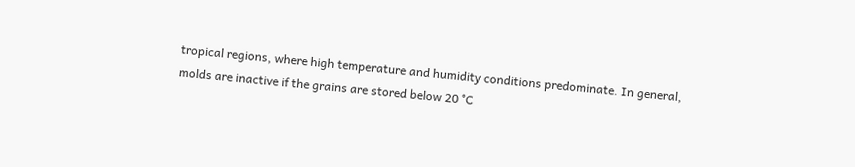tropical regions, where high temperature and humidity conditions predominate. In general, molds are inactive if the grains are stored below 20 °C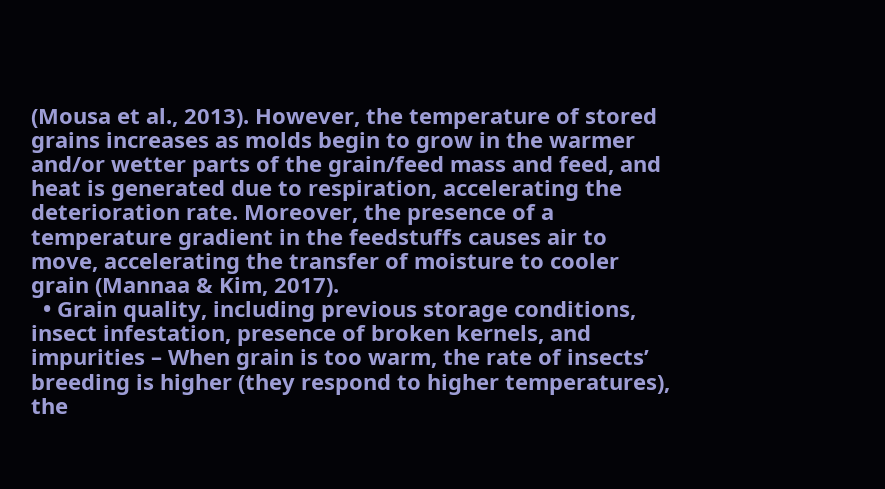(Mousa et al., 2013). However, the temperature of stored grains increases as molds begin to grow in the warmer and/or wetter parts of the grain/feed mass and feed, and heat is generated due to respiration, accelerating the deterioration rate. Moreover, the presence of a temperature gradient in the feedstuffs causes air to move, accelerating the transfer of moisture to cooler grain (Mannaa & Kim, 2017).
  • Grain quality, including previous storage conditions, insect infestation, presence of broken kernels, and impurities – When grain is too warm, the rate of insects’ breeding is higher (they respond to higher temperatures), the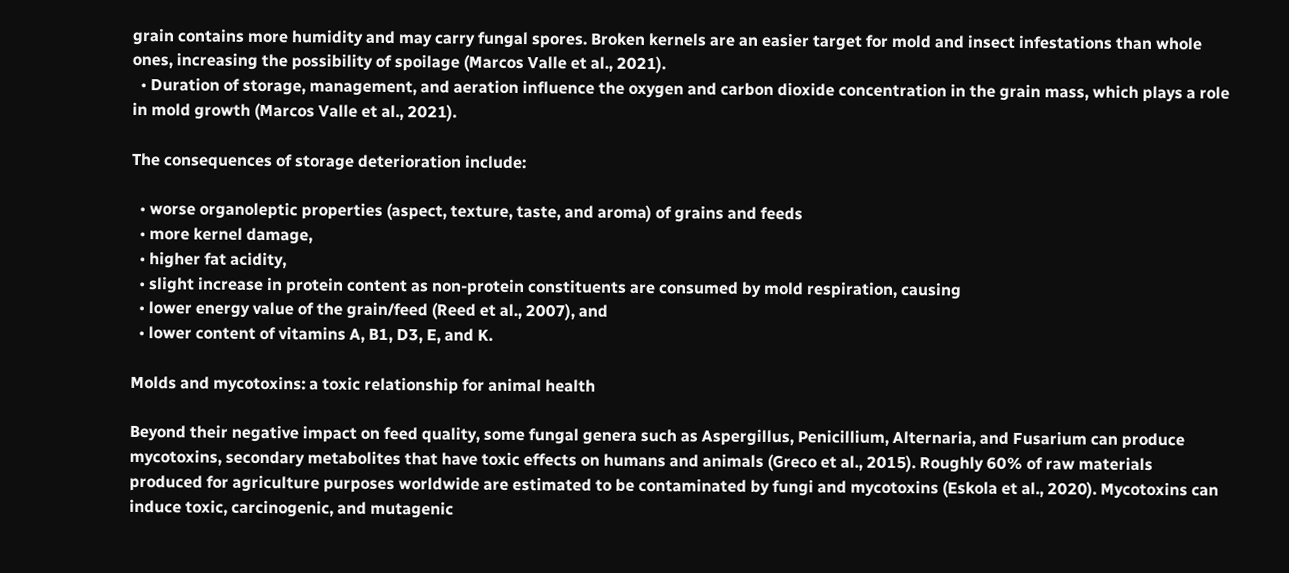grain contains more humidity and may carry fungal spores. Broken kernels are an easier target for mold and insect infestations than whole ones, increasing the possibility of spoilage (Marcos Valle et al., 2021).
  • Duration of storage, management, and aeration influence the oxygen and carbon dioxide concentration in the grain mass, which plays a role in mold growth (Marcos Valle et al., 2021).

The consequences of storage deterioration include:

  • worse organoleptic properties (aspect, texture, taste, and aroma) of grains and feeds
  • more kernel damage,
  • higher fat acidity,
  • slight increase in protein content as non-protein constituents are consumed by mold respiration, causing
  • lower energy value of the grain/feed (Reed et al., 2007), and
  • lower content of vitamins A, B1, D3, E, and K.

Molds and mycotoxins: a toxic relationship for animal health

Beyond their negative impact on feed quality, some fungal genera such as Aspergillus, Penicillium, Alternaria, and Fusarium can produce mycotoxins, secondary metabolites that have toxic effects on humans and animals (Greco et al., 2015). Roughly 60% of raw materials produced for agriculture purposes worldwide are estimated to be contaminated by fungi and mycotoxins (Eskola et al., 2020). Mycotoxins can induce toxic, carcinogenic, and mutagenic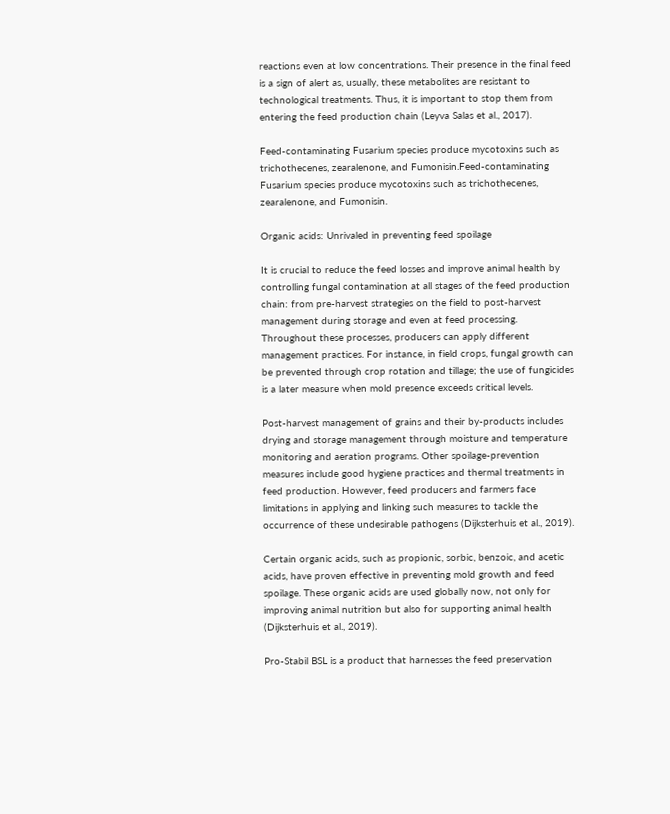reactions even at low concentrations. Their presence in the final feed is a sign of alert as, usually, these metabolites are resistant to technological treatments. Thus, it is important to stop them from entering the feed production chain (Leyva Salas et al., 2017).

Feed-contaminating Fusarium species produce mycotoxins such as trichothecenes, zearalenone, and Fumonisin.Feed-contaminating Fusarium species produce mycotoxins such as trichothecenes, zearalenone, and Fumonisin.

Organic acids: Unrivaled in preventing feed spoilage

It is crucial to reduce the feed losses and improve animal health by controlling fungal contamination at all stages of the feed production chain: from pre-harvest strategies on the field to post-harvest management during storage and even at feed processing. Throughout these processes, producers can apply different management practices. For instance, in field crops, fungal growth can be prevented through crop rotation and tillage; the use of fungicides is a later measure when mold presence exceeds critical levels.

Post-harvest management of grains and their by-products includes drying and storage management through moisture and temperature monitoring and aeration programs. Other spoilage-prevention measures include good hygiene practices and thermal treatments in feed production. However, feed producers and farmers face limitations in applying and linking such measures to tackle the occurrence of these undesirable pathogens (Dijksterhuis et al., 2019).

Certain organic acids, such as propionic, sorbic, benzoic, and acetic acids, have proven effective in preventing mold growth and feed spoilage. These organic acids are used globally now, not only for improving animal nutrition but also for supporting animal health (Dijksterhuis et al., 2019).

Pro-Stabil BSL is a product that harnesses the feed preservation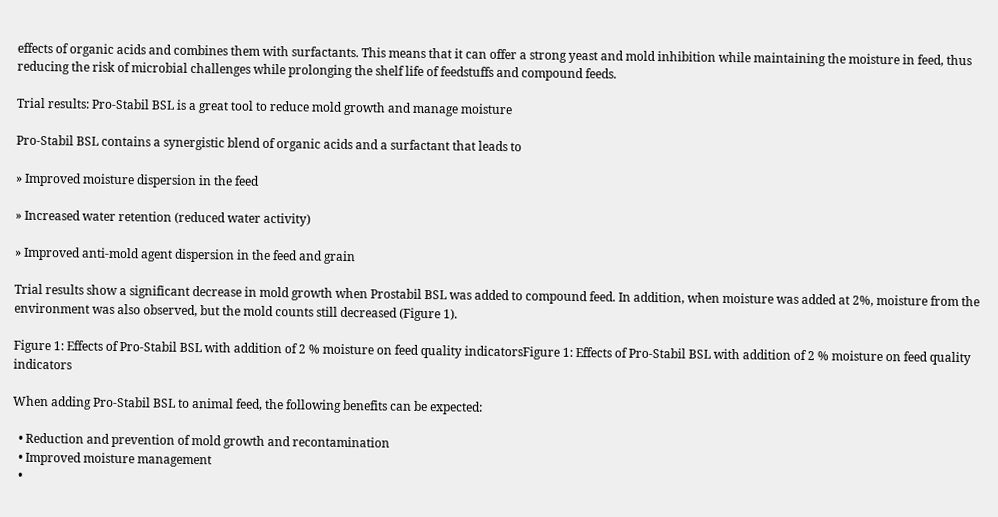effects of organic acids and combines them with surfactants. This means that it can offer a strong yeast and mold inhibition while maintaining the moisture in feed, thus reducing the risk of microbial challenges while prolonging the shelf life of feedstuffs and compound feeds.

Trial results: Pro-Stabil BSL is a great tool to reduce mold growth and manage moisture

Pro-Stabil BSL contains a synergistic blend of organic acids and a surfactant that leads to

» Improved moisture dispersion in the feed

» Increased water retention (reduced water activity)

» Improved anti-mold agent dispersion in the feed and grain

Trial results show a significant decrease in mold growth when Prostabil BSL was added to compound feed. In addition, when moisture was added at 2%, moisture from the environment was also observed, but the mold counts still decreased (Figure 1).

Figure 1: Effects of Pro-Stabil BSL with addition of 2 % moisture on feed quality indicatorsFigure 1: Effects of Pro-Stabil BSL with addition of 2 % moisture on feed quality indicators

When adding Pro-Stabil BSL to animal feed, the following benefits can be expected:

  • Reduction and prevention of mold growth and recontamination
  • Improved moisture management
  •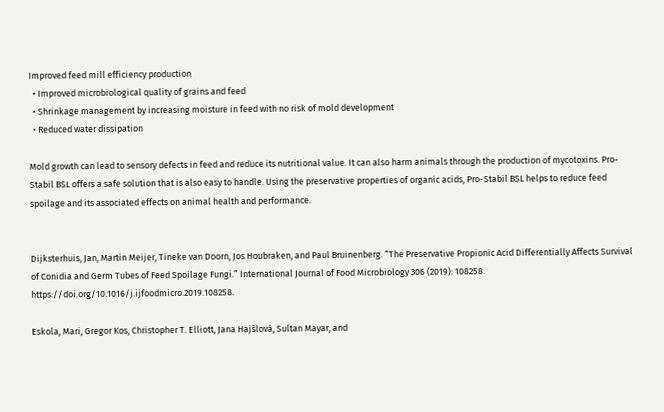Improved feed mill efficiency production
  • Improved microbiological quality of grains and feed
  • Shrinkage management by increasing moisture in feed with no risk of mold development
  • Reduced water dissipation

Mold growth can lead to sensory defects in feed and reduce its nutritional value. It can also harm animals through the production of mycotoxins. Pro-Stabil BSL offers a safe solution that is also easy to handle. Using the preservative properties of organic acids, Pro-Stabil BSL helps to reduce feed spoilage and its associated effects on animal health and performance.


Dijksterhuis, Jan, Martin Meijer, Tineke van Doorn, Jos Houbraken, and Paul Bruinenberg. “The Preservative Propionic Acid Differentially Affects Survival of Conidia and Germ Tubes of Feed Spoilage Fungi.” International Journal of Food Microbiology 306 (2019): 108258. https://doi.org/10.1016/j.ijfoodmicro.2019.108258.

Eskola, Mari, Gregor Kos, Christopher T. Elliott, Jana Hajšlová, Sultan Mayar, and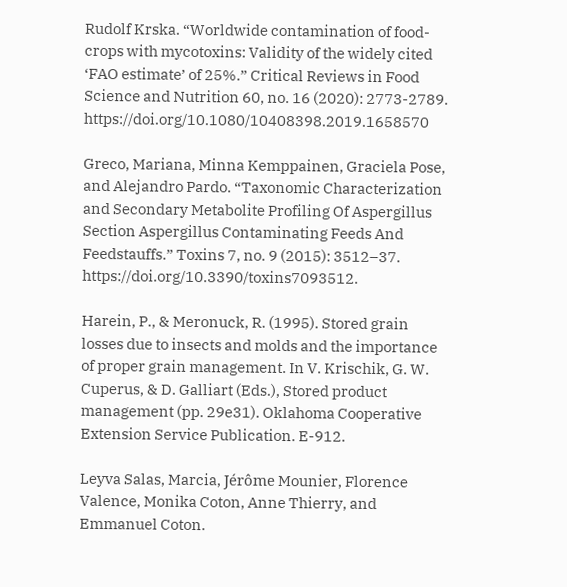Rudolf Krska. “Worldwide contamination of food-crops with mycotoxins: Validity of the widely cited ‘FAO estimate’ of 25%.” Critical Reviews in Food Science and Nutrition 60, no. 16 (2020): 2773-2789. https://doi.org/10.1080/10408398.2019.1658570

Greco, Mariana, Minna Kemppainen, Graciela Pose, and Alejandro Pardo. “Taxonomic Characterization and Secondary Metabolite Profiling Of Aspergillus Section Aspergillus Contaminating Feeds And Feedstauffs.” Toxins 7, no. 9 (2015): 3512–37. https://doi.org/10.3390/toxins7093512.

Harein, P., & Meronuck, R. (1995). Stored grain losses due to insects and molds and the importance of proper grain management. In V. Krischik, G. W. Cuperus, & D. Galliart (Eds.), Stored product management (pp. 29e31). Oklahoma Cooperative Extension Service Publication. E-912.

Leyva Salas, Marcia, Jérôme Mounier, Florence Valence, Monika Coton, Anne Thierry, and Emmanuel Coton.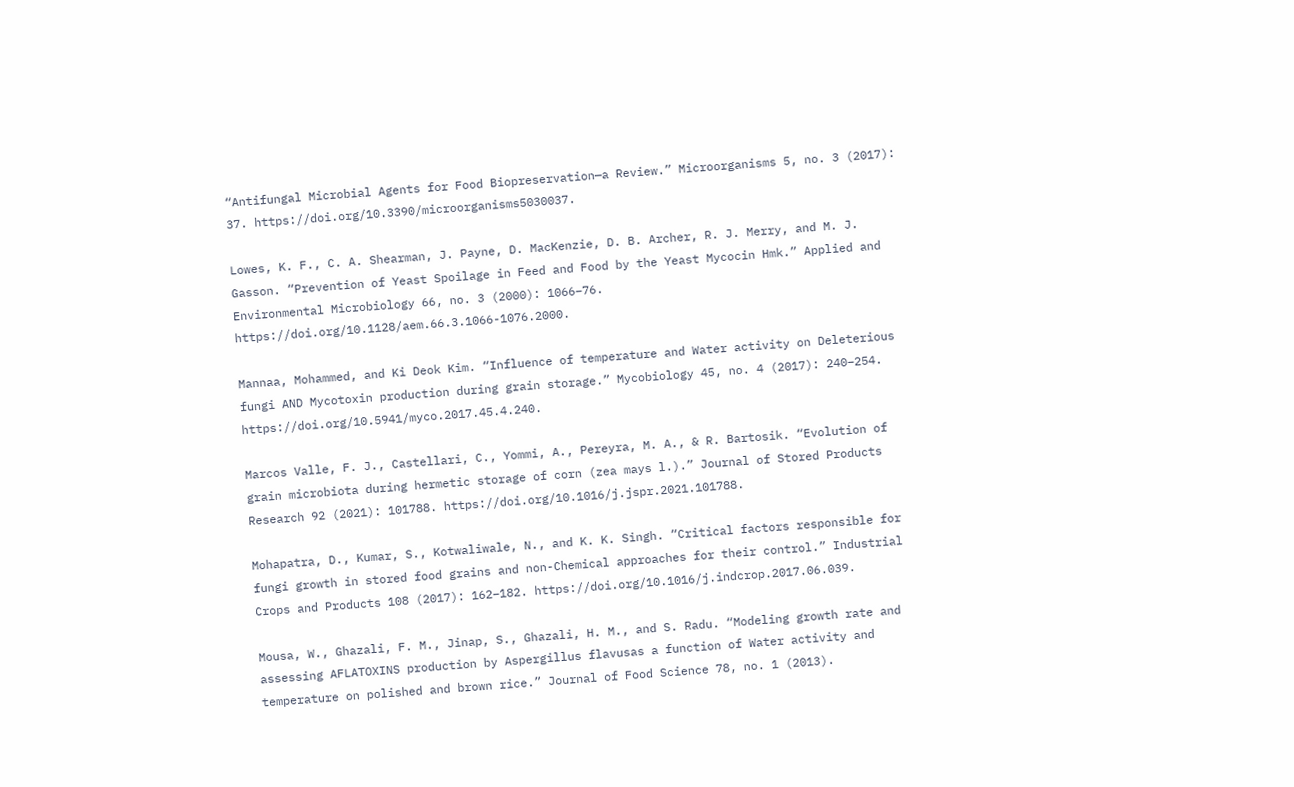“Antifungal Microbial Agents for Food Biopreservation—a Review.” Microorganisms 5, no. 3 (2017): 37. https://doi.org/10.3390/microorganisms5030037.

Lowes, K. F., C. A. Shearman, J. Payne, D. MacKenzie, D. B. Archer, R. J. Merry, and M. J. Gasson. “Prevention of Yeast Spoilage in Feed and Food by the Yeast Mycocin Hmk.” Applied and Environmental Microbiology 66, no. 3 (2000): 1066–76. https://doi.org/10.1128/aem.66.3.1066-1076.2000.

Mannaa, Mohammed, and Ki Deok Kim. “Influence of temperature and Water activity on Deleterious fungi AND Mycotoxin production during grain storage.” Mycobiology 45, no. 4 (2017): 240–254. https://doi.org/10.5941/myco.2017.45.4.240.

Marcos Valle, F. J., Castellari, C., Yommi, A., Pereyra, M. A., & R. Bartosik. “Evolution of grain microbiota during hermetic storage of corn (zea mays l.).” Journal of Stored Products Research 92 (2021): 101788. https://doi.org/10.1016/j.jspr.2021.101788.

Mohapatra, D., Kumar, S., Kotwaliwale, N., and K. K. Singh. “Critical factors responsible for fungi growth in stored food grains and non-Chemical approaches for their control.” Industrial Crops and Products 108 (2017): 162–182. https://doi.org/10.1016/j.indcrop.2017.06.039.

Mousa, W., Ghazali, F. M., Jinap, S., Ghazali, H. M., and S. Radu. “Modeling growth rate and assessing AFLATOXINS production by Aspergillus flavusas a function of Water activity and temperature on polished and brown rice.” Journal of Food Science 78, no. 1 (2013).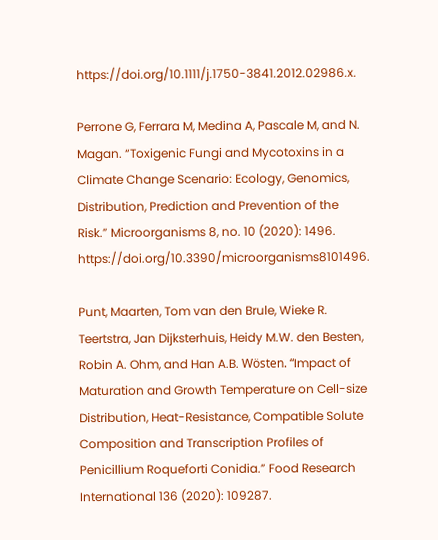https://doi.org/10.1111/j.1750-3841.2012.02986.x.

Perrone G, Ferrara M, Medina A, Pascale M, and N. Magan. “Toxigenic Fungi and Mycotoxins in a Climate Change Scenario: Ecology, Genomics, Distribution, Prediction and Prevention of the Risk.” Microorganisms 8, no. 10 (2020): 1496. https://doi.org/10.3390/microorganisms8101496.

Punt, Maarten, Tom van den Brule, Wieke R. Teertstra, Jan Dijksterhuis, Heidy M.W. den Besten, Robin A. Ohm, and Han A.B. Wösten. “Impact of Maturation and Growth Temperature on Cell-size Distribution, Heat-Resistance, Compatible Solute Composition and Transcription Profiles of Penicillium Roqueforti Conidia.” Food Research International 136 (2020): 109287.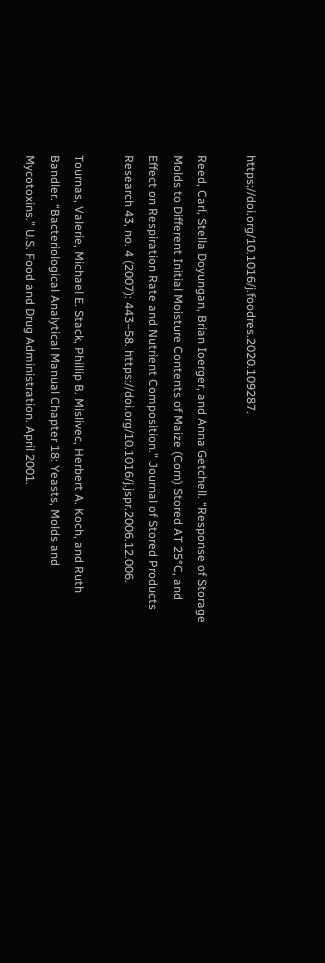https://doi.org/10.1016/j.foodres.2020.109287.

Reed, Carl, Stella Doyungan, Brian Ioerger, and Anna Getchell. “Response of Storage Molds to Different Initial Moisture Contents of Maize (Corn) Stored AT 25°C, and Effect on Respiration Rate and Nutrient Composition.” Journal of Stored Products Research 43, no. 4 (2007): 443–58. https://doi.org/10.1016/j.jspr.2006.12.006.

Tournas, Valerie, Michael E. Stack, Phillip B. Mislivec, Herbert A. Koch, and Ruth Bandler. “Bacteriological Analytical Manual Chapter 18: Yeasts, Molds and Mycotoxins.” U.S. Food and Drug Administration. April 2001.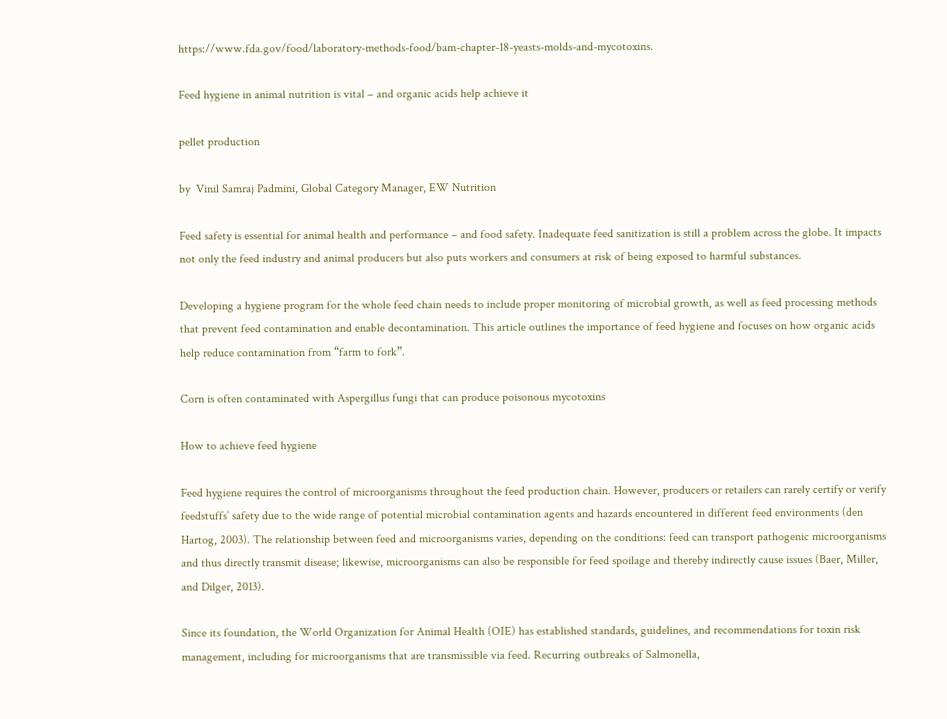https://www.fda.gov/food/laboratory-methods-food/bam-chapter-18-yeasts-molds-and-mycotoxins.

Feed hygiene in animal nutrition is vital – and organic acids help achieve it

pellet production

by  Vinil Samraj Padmini, Global Category Manager, EW Nutrition

Feed safety is essential for animal health and performance – and food safety. Inadequate feed sanitization is still a problem across the globe. It impacts not only the feed industry and animal producers but also puts workers and consumers at risk of being exposed to harmful substances.

Developing a hygiene program for the whole feed chain needs to include proper monitoring of microbial growth, as well as feed processing methods that prevent feed contamination and enable decontamination. This article outlines the importance of feed hygiene and focuses on how organic acids help reduce contamination from “farm to fork”.

Corn is often contaminated with Aspergillus fungi that can produce poisonous mycotoxins

How to achieve feed hygiene

Feed hygiene requires the control of microorganisms throughout the feed production chain. However, producers or retailers can rarely certify or verify feedstuffs’ safety due to the wide range of potential microbial contamination agents and hazards encountered in different feed environments (den Hartog, 2003). The relationship between feed and microorganisms varies, depending on the conditions: feed can transport pathogenic microorganisms and thus directly transmit disease; likewise, microorganisms can also be responsible for feed spoilage and thereby indirectly cause issues (Baer, Miller, and Dilger, 2013).

Since its foundation, the World Organization for Animal Health (OIE) has established standards, guidelines, and recommendations for toxin risk management, including for microorganisms that are transmissible via feed. Recurring outbreaks of Salmonella,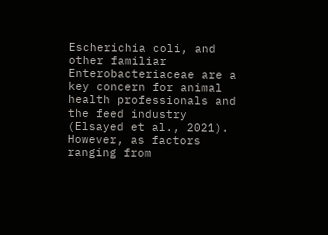Escherichia coli, and other familiar Enterobacteriaceae are a key concern for animal health professionals and the feed industry (Elsayed et al., 2021). However, as factors ranging from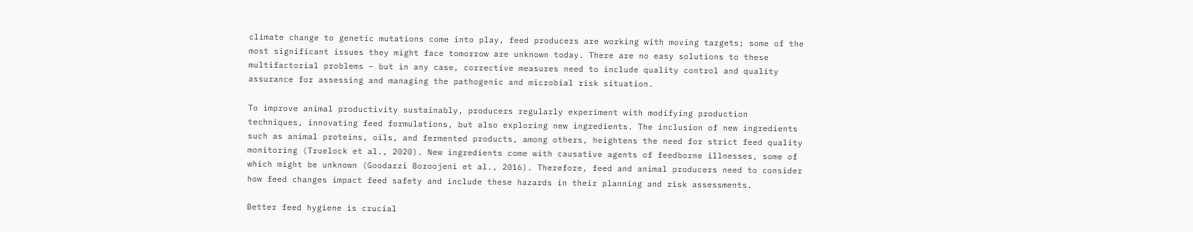climate change to genetic mutations come into play, feed producers are working with moving targets; some of the most significant issues they might face tomorrow are unknown today. There are no easy solutions to these multifactorial problems – but in any case, corrective measures need to include quality control and quality assurance for assessing and managing the pathogenic and microbial risk situation.

To improve animal productivity sustainably, producers regularly experiment with modifying production techniques, innovating feed formulations, but also exploring new ingredients. The inclusion of new ingredients such as animal proteins, oils, and fermented products, among others, heightens the need for strict feed quality monitoring (Truelock et al., 2020). New ingredients come with causative agents of feedborne illnesses, some of which might be unknown (Goodarzi Boroojeni et al., 2016). Therefore, feed and animal producers need to consider how feed changes impact feed safety and include these hazards in their planning and risk assessments.

Better feed hygiene is crucial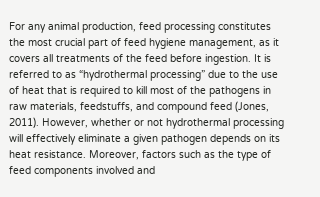For any animal production, feed processing constitutes the most crucial part of feed hygiene management, as it covers all treatments of the feed before ingestion. It is referred to as “hydrothermal processing” due to the use of heat that is required to kill most of the pathogens in raw materials, feedstuffs, and compound feed (Jones, 2011). However, whether or not hydrothermal processing will effectively eliminate a given pathogen depends on its heat resistance. Moreover, factors such as the type of feed components involved and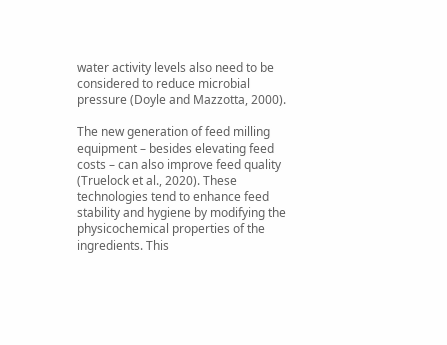water activity levels also need to be considered to reduce microbial pressure (Doyle and Mazzotta, 2000).

The new generation of feed milling equipment – besides elevating feed costs – can also improve feed quality (Truelock et al., 2020). These technologies tend to enhance feed stability and hygiene by modifying the physicochemical properties of the ingredients. This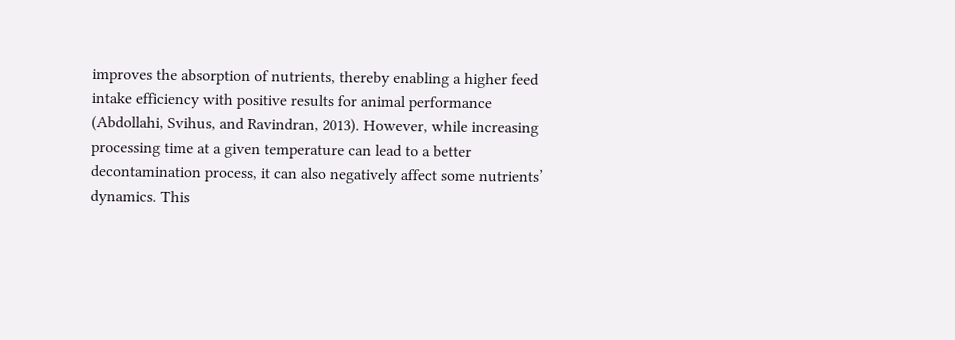improves the absorption of nutrients, thereby enabling a higher feed intake efficiency with positive results for animal performance (Abdollahi, Svihus, and Ravindran, 2013). However, while increasing processing time at a given temperature can lead to a better decontamination process, it can also negatively affect some nutrients’ dynamics. This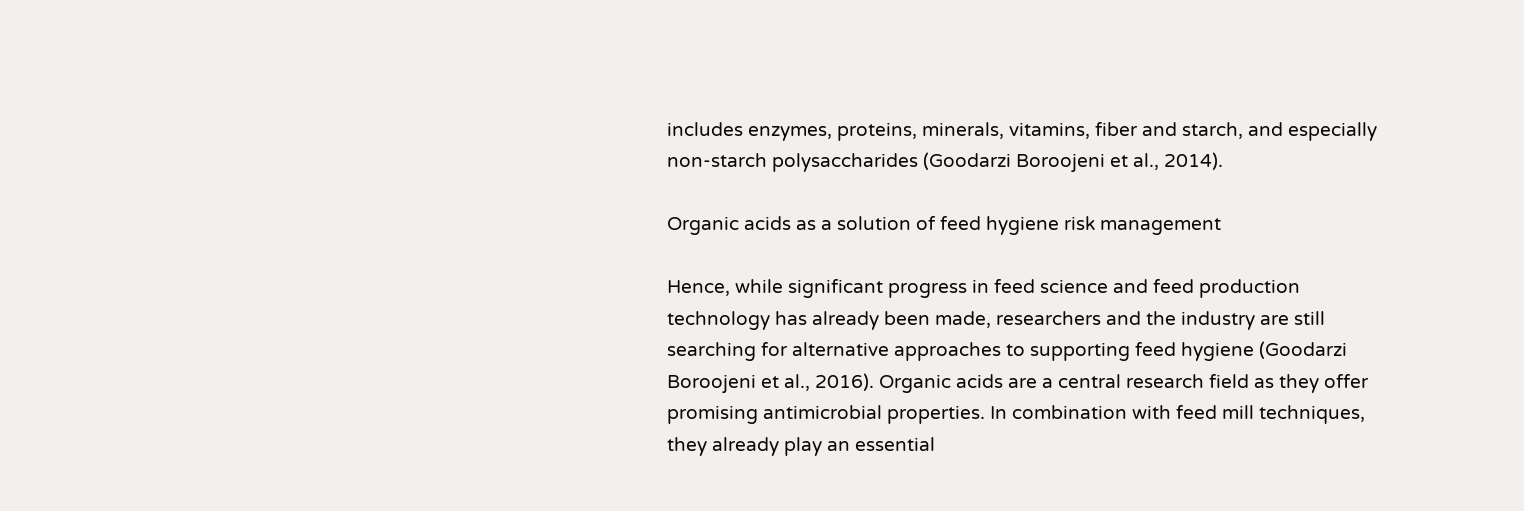includes enzymes, proteins, minerals, vitamins, fiber and starch, and especially non-starch polysaccharides (Goodarzi Boroojeni et al., 2014).

Organic acids as a solution of feed hygiene risk management

Hence, while significant progress in feed science and feed production technology has already been made, researchers and the industry are still searching for alternative approaches to supporting feed hygiene (Goodarzi Boroojeni et al., 2016). Organic acids are a central research field as they offer promising antimicrobial properties. In combination with feed mill techniques, they already play an essential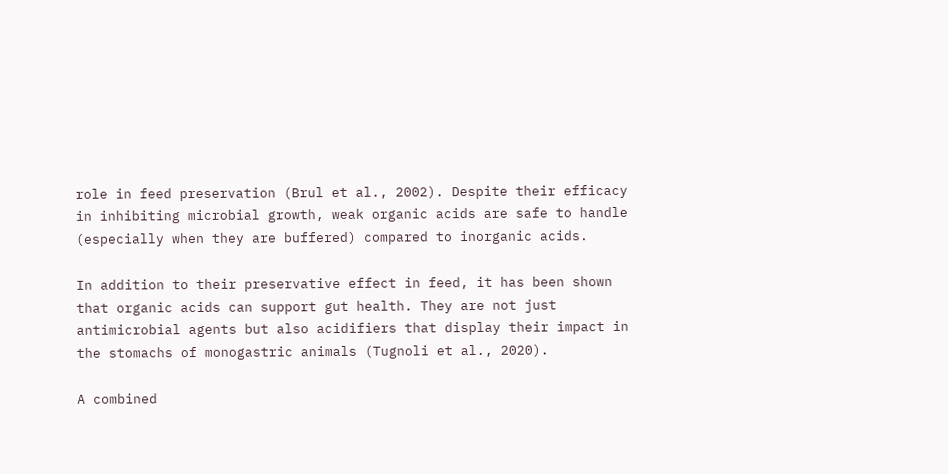role in feed preservation (Brul et al., 2002). Despite their efficacy in inhibiting microbial growth, weak organic acids are safe to handle (especially when they are buffered) compared to inorganic acids.

In addition to their preservative effect in feed, it has been shown that organic acids can support gut health. They are not just antimicrobial agents but also acidifiers that display their impact in the stomachs of monogastric animals (Tugnoli et al., 2020).

A combined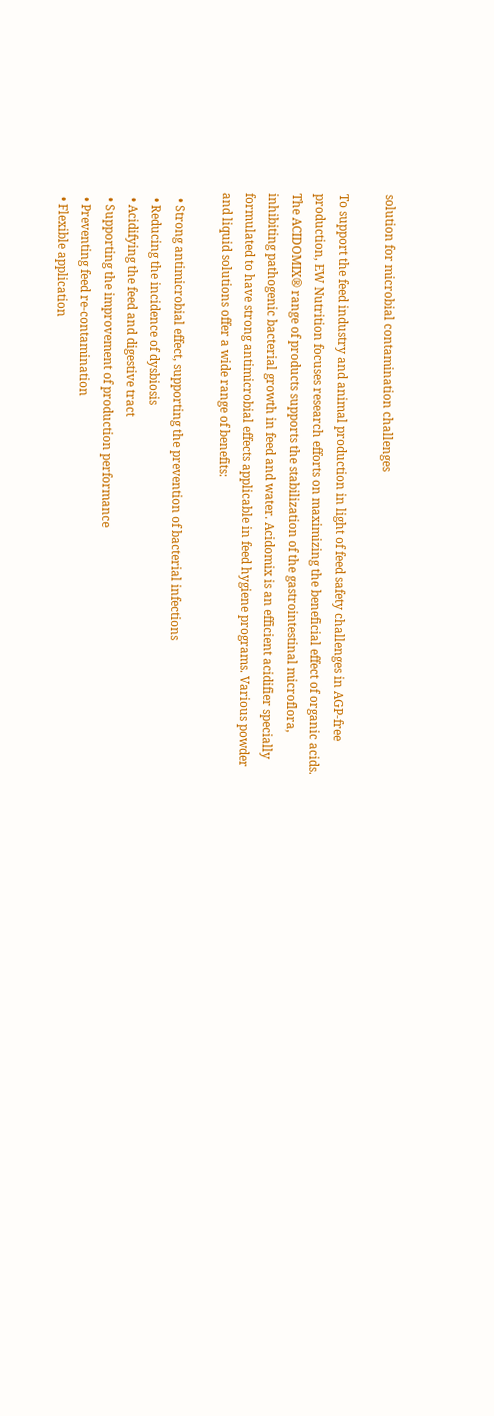solution for microbial contamination challenges

To support the feed industry and animal production in light of feed safety challenges in AGP-free production, EW Nutrition focuses research efforts on maximizing the beneficial effect of organic acids. The ACIDOMIX® range of products supports the stabilization of the gastrointestinal microflora, inhibiting pathogenic bacterial growth in feed and water. Acidomix is an efficient acidifier specially formulated to have strong antimicrobial effects applicable in feed hygiene programs. Various powder and liquid solutions offer a wide range of benefits:

  • Strong antimicrobial effect, supporting the prevention of bacterial infections
  • Reducing the incidence of dysbiosis
  • Acidifying the feed and digestive tract
  • Supporting the improvement of production performance
  • Preventing feed re-contamination
  • Flexible application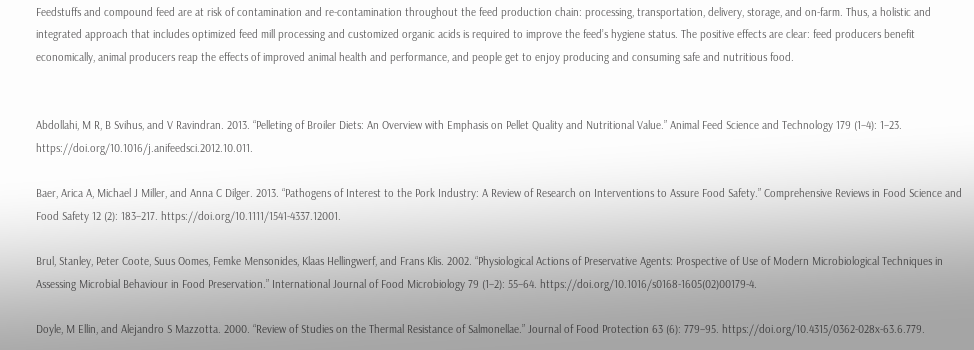Feedstuffs and compound feed are at risk of contamination and re-contamination throughout the feed production chain: processing, transportation, delivery, storage, and on-farm. Thus, a holistic and integrated approach that includes optimized feed mill processing and customized organic acids is required to improve the feed’s hygiene status. The positive effects are clear: feed producers benefit economically, animal producers reap the effects of improved animal health and performance, and people get to enjoy producing and consuming safe and nutritious food.


Abdollahi, M R, B Svihus, and V Ravindran. 2013. “Pelleting of Broiler Diets: An Overview with Emphasis on Pellet Quality and Nutritional Value.” Animal Feed Science and Technology 179 (1–4): 1–23. https://doi.org/10.1016/j.anifeedsci.2012.10.011.

Baer, Arica A, Michael J Miller, and Anna C Dilger. 2013. “Pathogens of Interest to the Pork Industry: A Review of Research on Interventions to Assure Food Safety.” Comprehensive Reviews in Food Science and Food Safety 12 (2): 183–217. https://doi.org/10.1111/1541-4337.12001.

Brul, Stanley, Peter Coote, Suus Oomes, Femke Mensonides, Klaas Hellingwerf, and Frans Klis. 2002. “Physiological Actions of Preservative Agents: Prospective of Use of Modern Microbiological Techniques in Assessing Microbial Behaviour in Food Preservation.” International Journal of Food Microbiology 79 (1–2): 55–64. https://doi.org/10.1016/s0168-1605(02)00179-4.

Doyle, M Ellin, and Alejandro S Mazzotta. 2000. “Review of Studies on the Thermal Resistance of Salmonellae.” Journal of Food Protection 63 (6): 779–95. https://doi.org/10.4315/0362-028x-63.6.779.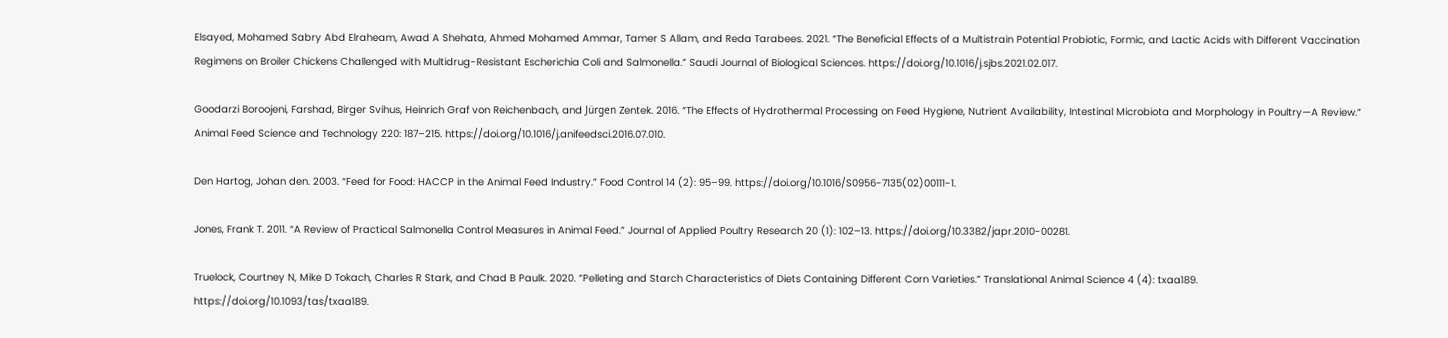Elsayed, Mohamed Sabry Abd Elraheam, Awad A Shehata, Ahmed Mohamed Ammar, Tamer S Allam, and Reda Tarabees. 2021. “The Beneficial Effects of a Multistrain Potential Probiotic, Formic, and Lactic Acids with Different Vaccination Regimens on Broiler Chickens Challenged with Multidrug-Resistant Escherichia Coli and Salmonella.” Saudi Journal of Biological Sciences. https://doi.org/10.1016/j.sjbs.2021.02.017.

Goodarzi Boroojeni, Farshad, Birger Svihus, Heinrich Graf von Reichenbach, and Jürgen Zentek. 2016. “The Effects of Hydrothermal Processing on Feed Hygiene, Nutrient Availability, Intestinal Microbiota and Morphology in Poultry—A Review.” Animal Feed Science and Technology 220: 187–215. https://doi.org/10.1016/j.anifeedsci.2016.07.010.

Den Hartog, Johan den. 2003. “Feed for Food: HACCP in the Animal Feed Industry.” Food Control 14 (2): 95–99. https://doi.org/10.1016/S0956-7135(02)00111-1.

Jones, Frank T. 2011. “A Review of Practical Salmonella Control Measures in Animal Feed.” Journal of Applied Poultry Research 20 (1): 102–13. https://doi.org/10.3382/japr.2010-00281.

Truelock, Courtney N, Mike D Tokach, Charles R Stark, and Chad B Paulk. 2020. “Pelleting and Starch Characteristics of Diets Containing Different Corn Varieties.” Translational Animal Science 4 (4): txaa189. https://doi.org/10.1093/tas/txaa189.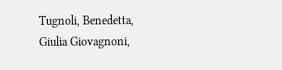Tugnoli, Benedetta, Giulia Giovagnoni,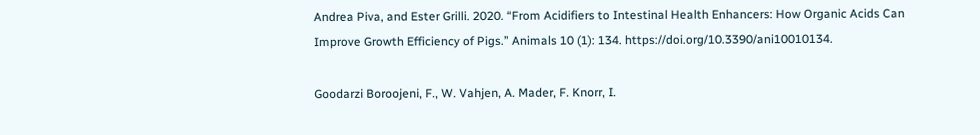Andrea Piva, and Ester Grilli. 2020. “From Acidifiers to Intestinal Health Enhancers: How Organic Acids Can Improve Growth Efficiency of Pigs.” Animals 10 (1): 134. https://doi.org/10.3390/ani10010134.

Goodarzi Boroojeni, F., W. Vahjen, A. Mader, F. Knorr, I.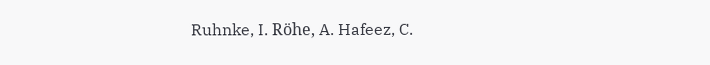Ruhnke, I. Röhe, A. Hafeez, C.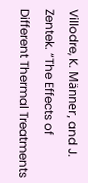Villodre, K. Männer, and J. Zentek. “The Effects of Different Thermal Treatments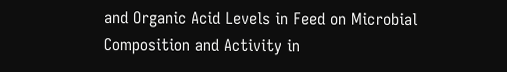and Organic Acid Levels in Feed on Microbial Composition and Activity in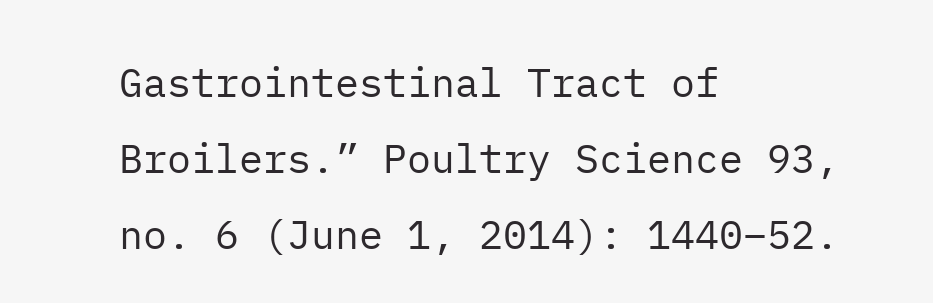Gastrointestinal Tract of Broilers.” Poultry Science 93, no. 6 (June 1, 2014): 1440–52.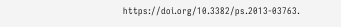https://doi.org/10.3382/ps.2013-03763.